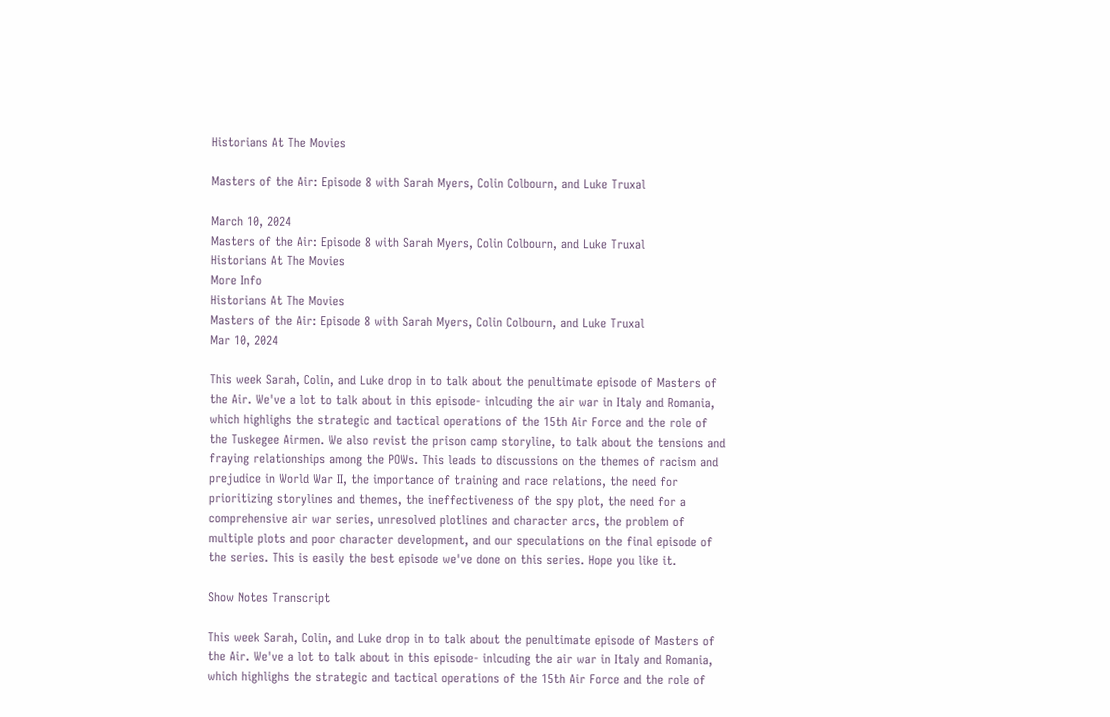Historians At The Movies

Masters of the Air: Episode 8 with Sarah Myers, Colin Colbourn, and Luke Truxal

March 10, 2024
Masters of the Air: Episode 8 with Sarah Myers, Colin Colbourn, and Luke Truxal
Historians At The Movies
More Info
Historians At The Movies
Masters of the Air: Episode 8 with Sarah Myers, Colin Colbourn, and Luke Truxal
Mar 10, 2024

This week Sarah, Colin, and Luke drop in to talk about the penultimate episode of Masters of the Air. We've a lot to talk about in this episode- inlcuding the air war in Italy and Romania, which highlighs the strategic and tactical operations of the 15th Air Force and the role of the Tuskegee Airmen. We also revist the prison camp storyline, to talk about the tensions and fraying relationships among the POWs. This leads to discussions on the themes of racism and prejudice in World War II, the importance of training and race relations, the need for prioritizing storylines and themes, the ineffectiveness of the spy plot, the need for a comprehensive air war series, unresolved plotlines and character arcs, the problem of multiple plots and poor character development, and our speculations on the final episode of the series. This is easily the best episode we've done on this series. Hope you like it.

Show Notes Transcript

This week Sarah, Colin, and Luke drop in to talk about the penultimate episode of Masters of the Air. We've a lot to talk about in this episode- inlcuding the air war in Italy and Romania, which highlighs the strategic and tactical operations of the 15th Air Force and the role of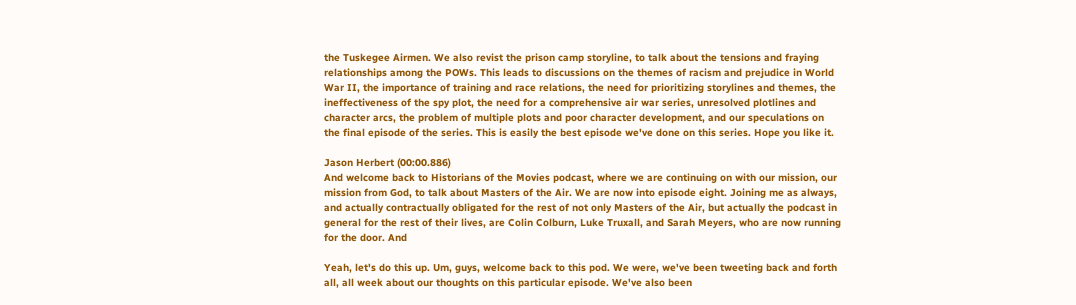the Tuskegee Airmen. We also revist the prison camp storyline, to talk about the tensions and fraying relationships among the POWs. This leads to discussions on the themes of racism and prejudice in World War II, the importance of training and race relations, the need for prioritizing storylines and themes, the ineffectiveness of the spy plot, the need for a comprehensive air war series, unresolved plotlines and character arcs, the problem of multiple plots and poor character development, and our speculations on the final episode of the series. This is easily the best episode we've done on this series. Hope you like it.

Jason Herbert (00:00.886)
And welcome back to Historians of the Movies podcast, where we are continuing on with our mission, our mission from God, to talk about Masters of the Air. We are now into episode eight. Joining me as always, and actually contractually obligated for the rest of not only Masters of the Air, but actually the podcast in general for the rest of their lives, are Colin Colburn, Luke Truxall, and Sarah Meyers, who are now running for the door. And

Yeah, let's do this up. Um, guys, welcome back to this pod. We were, we've been tweeting back and forth all, all week about our thoughts on this particular episode. We've also been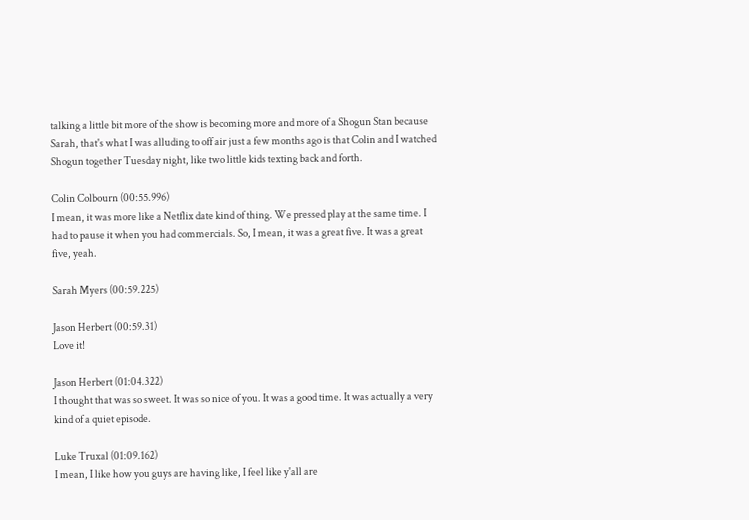talking a little bit more of the show is becoming more and more of a Shogun Stan because Sarah, that's what I was alluding to off air just a few months ago is that Colin and I watched Shogun together Tuesday night, like two little kids texting back and forth.

Colin Colbourn (00:55.996)
I mean, it was more like a Netflix date kind of thing. We pressed play at the same time. I had to pause it when you had commercials. So, I mean, it was a great five. It was a great five, yeah.

Sarah Myers (00:59.225)

Jason Herbert (00:59.31)
Love it!

Jason Herbert (01:04.322)
I thought that was so sweet. It was so nice of you. It was a good time. It was actually a very kind of a quiet episode.

Luke Truxal (01:09.162)
I mean, I like how you guys are having like, I feel like y'all are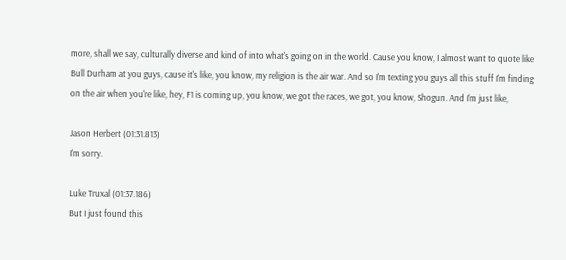more, shall we say, culturally diverse and kind of into what's going on in the world. Cause you know, I almost want to quote like Bull Durham at you guys, cause it's like, you know, my religion is the air war. And so I'm texting you guys all this stuff I'm finding on the air when you're like, hey, F1 is coming up, you know, we got the races, we got, you know, Shogun. And I'm just like,

Jason Herbert (01:31.813)
I'm sorry.

Luke Truxal (01:37.186)
But I just found this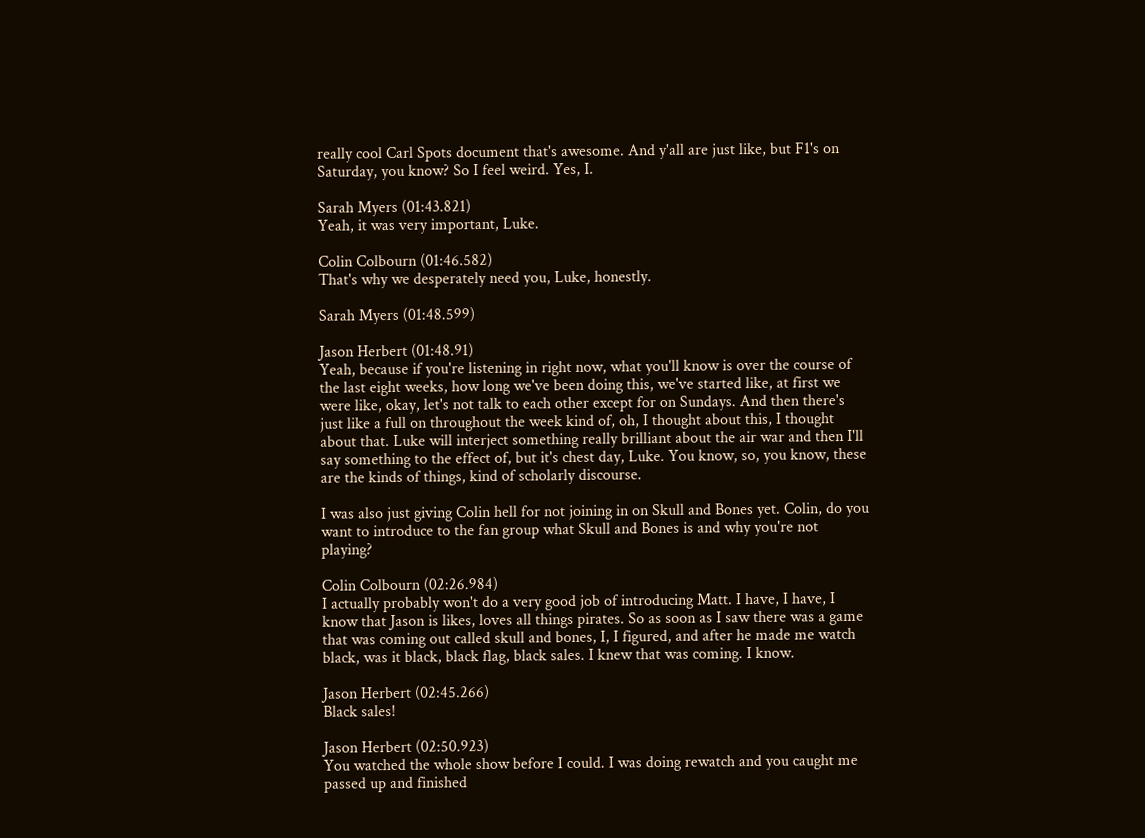really cool Carl Spots document that's awesome. And y'all are just like, but F1's on Saturday, you know? So I feel weird. Yes, I.

Sarah Myers (01:43.821)
Yeah, it was very important, Luke.

Colin Colbourn (01:46.582)
That's why we desperately need you, Luke, honestly.

Sarah Myers (01:48.599)

Jason Herbert (01:48.91)
Yeah, because if you're listening in right now, what you'll know is over the course of the last eight weeks, how long we've been doing this, we've started like, at first we were like, okay, let's not talk to each other except for on Sundays. And then there's just like a full on throughout the week kind of, oh, I thought about this, I thought about that. Luke will interject something really brilliant about the air war and then I'll say something to the effect of, but it's chest day, Luke. You know, so, you know, these are the kinds of things, kind of scholarly discourse.

I was also just giving Colin hell for not joining in on Skull and Bones yet. Colin, do you want to introduce to the fan group what Skull and Bones is and why you're not playing?

Colin Colbourn (02:26.984)
I actually probably won't do a very good job of introducing Matt. I have, I have, I know that Jason is likes, loves all things pirates. So as soon as I saw there was a game that was coming out called skull and bones, I, I figured, and after he made me watch black, was it black, black flag, black sales. I knew that was coming. I know.

Jason Herbert (02:45.266)
Black sales!

Jason Herbert (02:50.923)
You watched the whole show before I could. I was doing rewatch and you caught me passed up and finished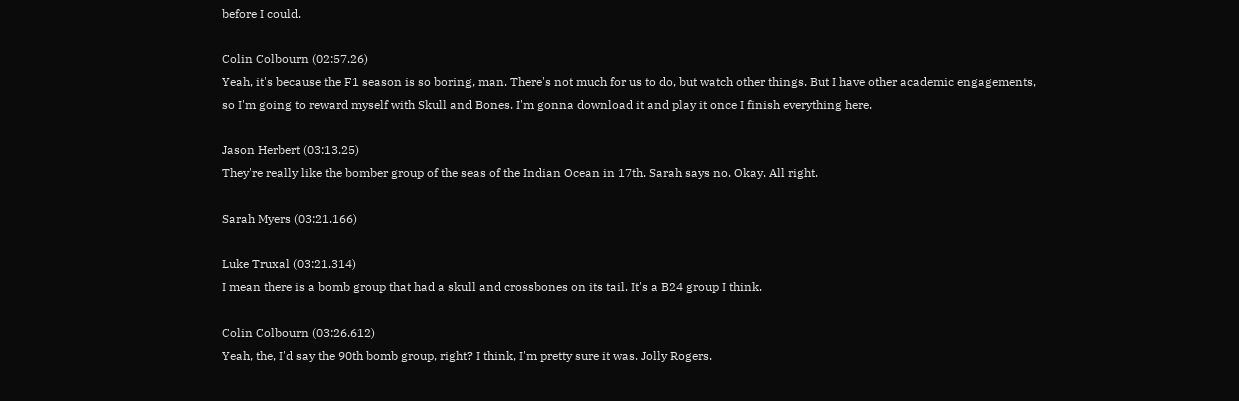before I could.

Colin Colbourn (02:57.26)
Yeah, it's because the F1 season is so boring, man. There's not much for us to do, but watch other things. But I have other academic engagements, so I'm going to reward myself with Skull and Bones. I'm gonna download it and play it once I finish everything here.

Jason Herbert (03:13.25)
They're really like the bomber group of the seas of the Indian Ocean in 17th. Sarah says no. Okay. All right.

Sarah Myers (03:21.166)

Luke Truxal (03:21.314)
I mean there is a bomb group that had a skull and crossbones on its tail. It's a B24 group I think.

Colin Colbourn (03:26.612)
Yeah, the, I'd say the 90th bomb group, right? I think, I'm pretty sure it was. Jolly Rogers.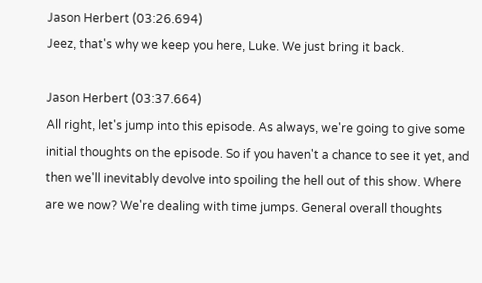Jason Herbert (03:26.694)
Jeez, that's why we keep you here, Luke. We just bring it back.

Jason Herbert (03:37.664)
All right, let's jump into this episode. As always, we're going to give some initial thoughts on the episode. So if you haven't a chance to see it yet, and then we'll inevitably devolve into spoiling the hell out of this show. Where are we now? We're dealing with time jumps. General overall thoughts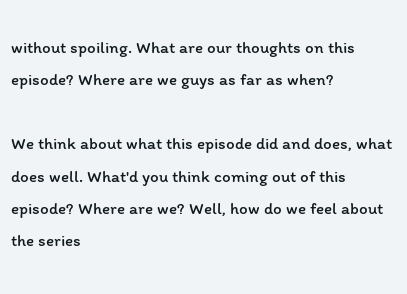without spoiling. What are our thoughts on this episode? Where are we guys as far as when?

We think about what this episode did and does, what does well. What'd you think coming out of this episode? Where are we? Well, how do we feel about the series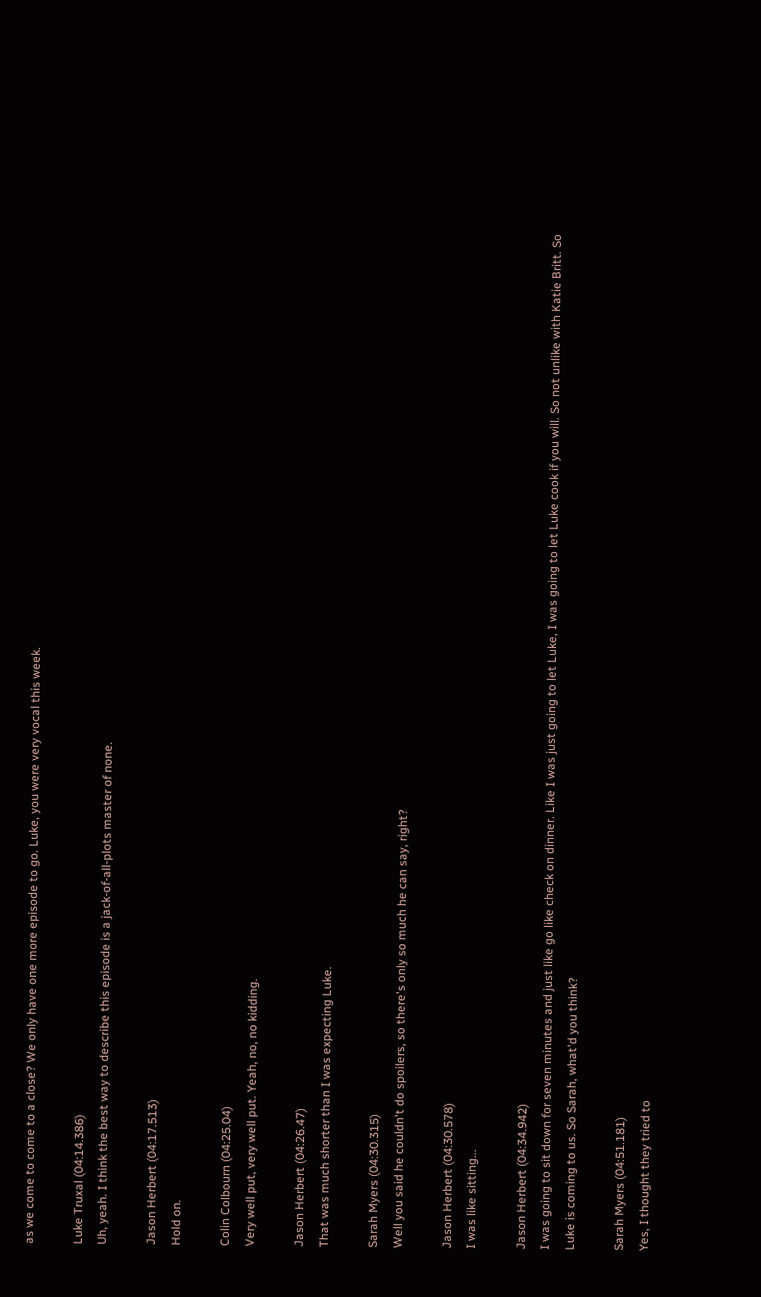as we come to come to a close? We only have one more episode to go. Luke, you were very vocal this week.

Luke Truxal (04:14.386)
Uh, yeah. I think the best way to describe this episode is a jack-of-all-plots master of none.

Jason Herbert (04:17.513)
Hold on.

Colin Colbourn (04:25.04)
Very well put, very well put. Yeah, no, no kidding.

Jason Herbert (04:26.47)
That was much shorter than I was expecting Luke.

Sarah Myers (04:30.315)
Well you said he couldn't do spoilers, so there's only so much he can say, right?

Jason Herbert (04:30.578)
I was like sitting...

Jason Herbert (04:34.942)
I was going to sit down for seven minutes and just like go like check on dinner. Like I was just going to let Luke, I was going to let Luke cook if you will. So not unlike with Katie Britt. So Luke is coming to us. So Sarah, what'd you think?

Sarah Myers (04:51.181)
Yes, I thought they tried to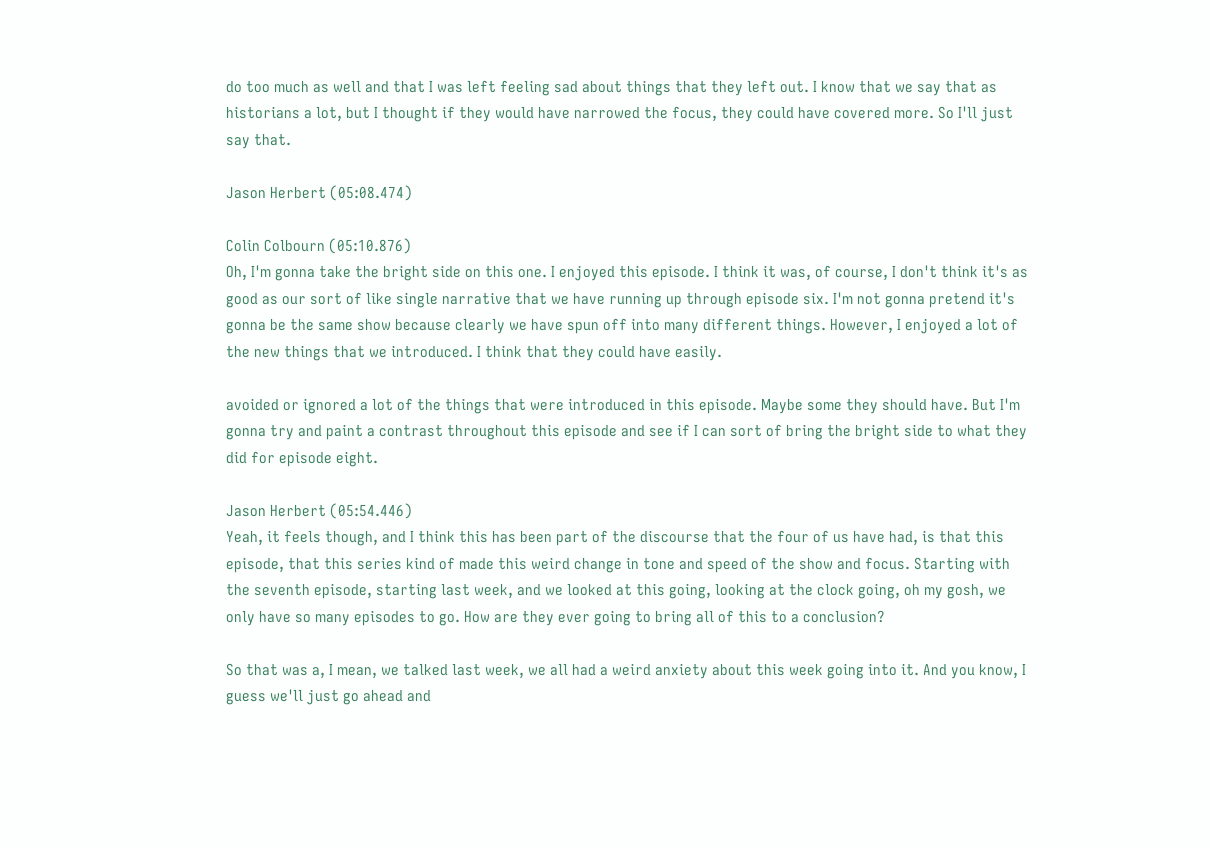do too much as well and that I was left feeling sad about things that they left out. I know that we say that as historians a lot, but I thought if they would have narrowed the focus, they could have covered more. So I'll just say that.

Jason Herbert (05:08.474)

Colin Colbourn (05:10.876)
Oh, I'm gonna take the bright side on this one. I enjoyed this episode. I think it was, of course, I don't think it's as good as our sort of like single narrative that we have running up through episode six. I'm not gonna pretend it's gonna be the same show because clearly we have spun off into many different things. However, I enjoyed a lot of the new things that we introduced. I think that they could have easily.

avoided or ignored a lot of the things that were introduced in this episode. Maybe some they should have. But I'm gonna try and paint a contrast throughout this episode and see if I can sort of bring the bright side to what they did for episode eight.

Jason Herbert (05:54.446)
Yeah, it feels though, and I think this has been part of the discourse that the four of us have had, is that this episode, that this series kind of made this weird change in tone and speed of the show and focus. Starting with the seventh episode, starting last week, and we looked at this going, looking at the clock going, oh my gosh, we only have so many episodes to go. How are they ever going to bring all of this to a conclusion?

So that was a, I mean, we talked last week, we all had a weird anxiety about this week going into it. And you know, I guess we'll just go ahead and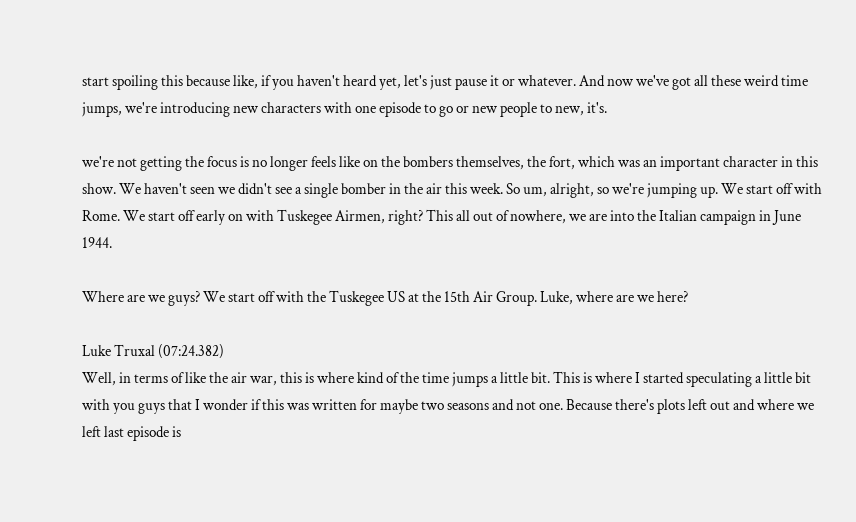start spoiling this because like, if you haven't heard yet, let's just pause it or whatever. And now we've got all these weird time jumps, we're introducing new characters with one episode to go or new people to new, it's.

we're not getting the focus is no longer feels like on the bombers themselves, the fort, which was an important character in this show. We haven't seen we didn't see a single bomber in the air this week. So um, alright, so we're jumping up. We start off with Rome. We start off early on with Tuskegee Airmen, right? This all out of nowhere, we are into the Italian campaign in June 1944.

Where are we guys? We start off with the Tuskegee US at the 15th Air Group. Luke, where are we here?

Luke Truxal (07:24.382)
Well, in terms of like the air war, this is where kind of the time jumps a little bit. This is where I started speculating a little bit with you guys that I wonder if this was written for maybe two seasons and not one. Because there's plots left out and where we left last episode is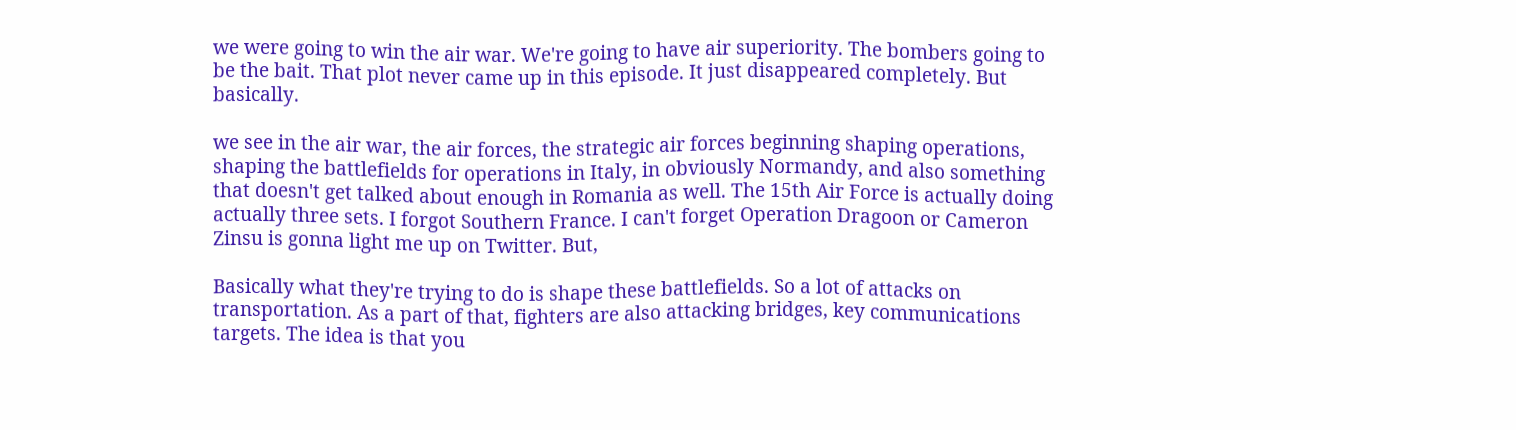we were going to win the air war. We're going to have air superiority. The bombers going to be the bait. That plot never came up in this episode. It just disappeared completely. But basically.

we see in the air war, the air forces, the strategic air forces beginning shaping operations, shaping the battlefields for operations in Italy, in obviously Normandy, and also something that doesn't get talked about enough in Romania as well. The 15th Air Force is actually doing actually three sets. I forgot Southern France. I can't forget Operation Dragoon or Cameron Zinsu is gonna light me up on Twitter. But,

Basically what they're trying to do is shape these battlefields. So a lot of attacks on transportation. As a part of that, fighters are also attacking bridges, key communications targets. The idea is that you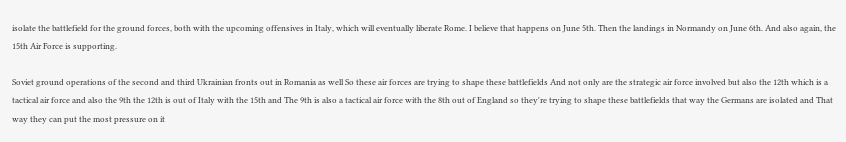isolate the battlefield for the ground forces, both with the upcoming offensives in Italy, which will eventually liberate Rome. I believe that happens on June 5th. Then the landings in Normandy on June 6th. And also again, the 15th Air Force is supporting.

Soviet ground operations of the second and third Ukrainian fronts out in Romania as well So these air forces are trying to shape these battlefields And not only are the strategic air force involved but also the 12th which is a tactical air force and also the 9th the 12th is out of Italy with the 15th and The 9th is also a tactical air force with the 8th out of England so they're trying to shape these battlefields that way the Germans are isolated and That way they can put the most pressure on it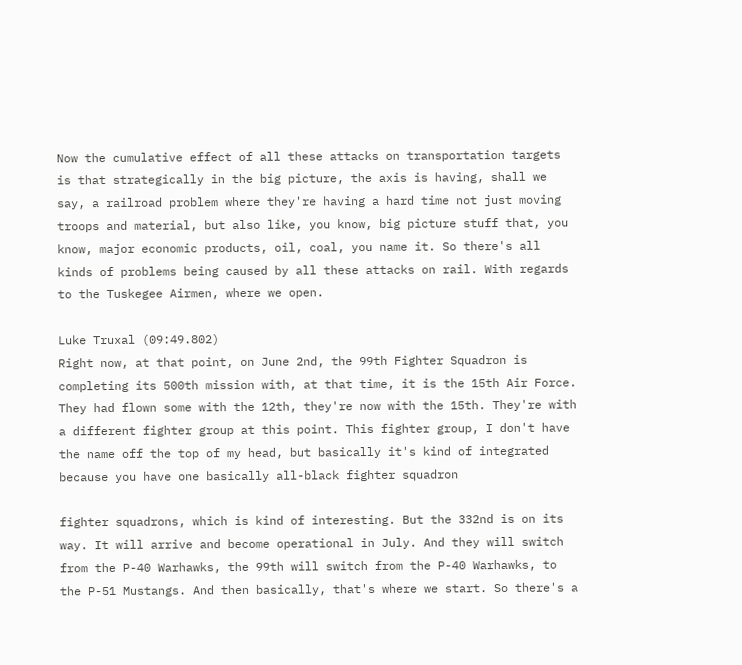Now the cumulative effect of all these attacks on transportation targets is that strategically in the big picture, the axis is having, shall we say, a railroad problem where they're having a hard time not just moving troops and material, but also like, you know, big picture stuff that, you know, major economic products, oil, coal, you name it. So there's all kinds of problems being caused by all these attacks on rail. With regards to the Tuskegee Airmen, where we open.

Luke Truxal (09:49.802)
Right now, at that point, on June 2nd, the 99th Fighter Squadron is completing its 500th mission with, at that time, it is the 15th Air Force. They had flown some with the 12th, they're now with the 15th. They're with a different fighter group at this point. This fighter group, I don't have the name off the top of my head, but basically it's kind of integrated because you have one basically all-black fighter squadron

fighter squadrons, which is kind of interesting. But the 332nd is on its way. It will arrive and become operational in July. And they will switch from the P-40 Warhawks, the 99th will switch from the P-40 Warhawks, to the P-51 Mustangs. And then basically, that's where we start. So there's a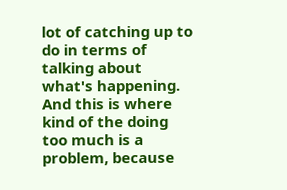lot of catching up to do in terms of talking about what's happening. And this is where kind of the doing too much is a problem, because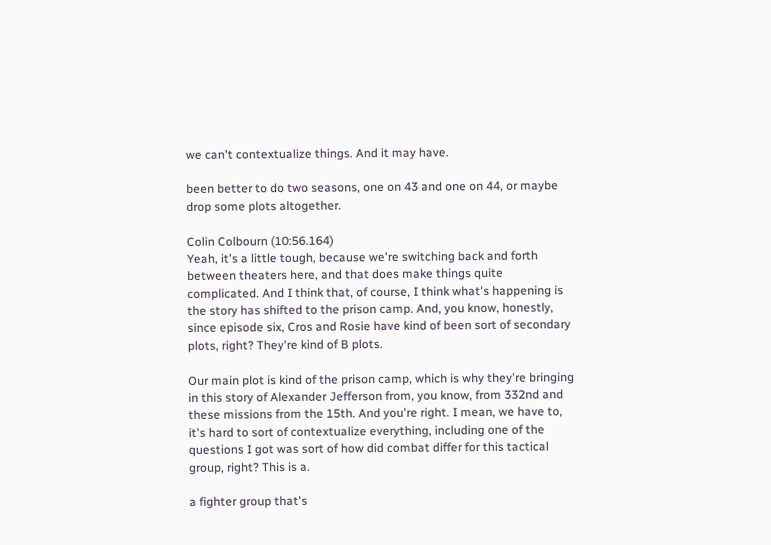we can't contextualize things. And it may have.

been better to do two seasons, one on 43 and one on 44, or maybe drop some plots altogether.

Colin Colbourn (10:56.164)
Yeah, it's a little tough, because we're switching back and forth between theaters here, and that does make things quite complicated. And I think that, of course, I think what's happening is the story has shifted to the prison camp. And, you know, honestly, since episode six, Cros and Rosie have kind of been sort of secondary plots, right? They're kind of B plots.

Our main plot is kind of the prison camp, which is why they're bringing in this story of Alexander Jefferson from, you know, from 332nd and these missions from the 15th. And you're right. I mean, we have to, it's hard to sort of contextualize everything, including one of the questions I got was sort of how did combat differ for this tactical group, right? This is a.

a fighter group that's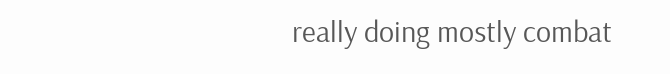really doing mostly combat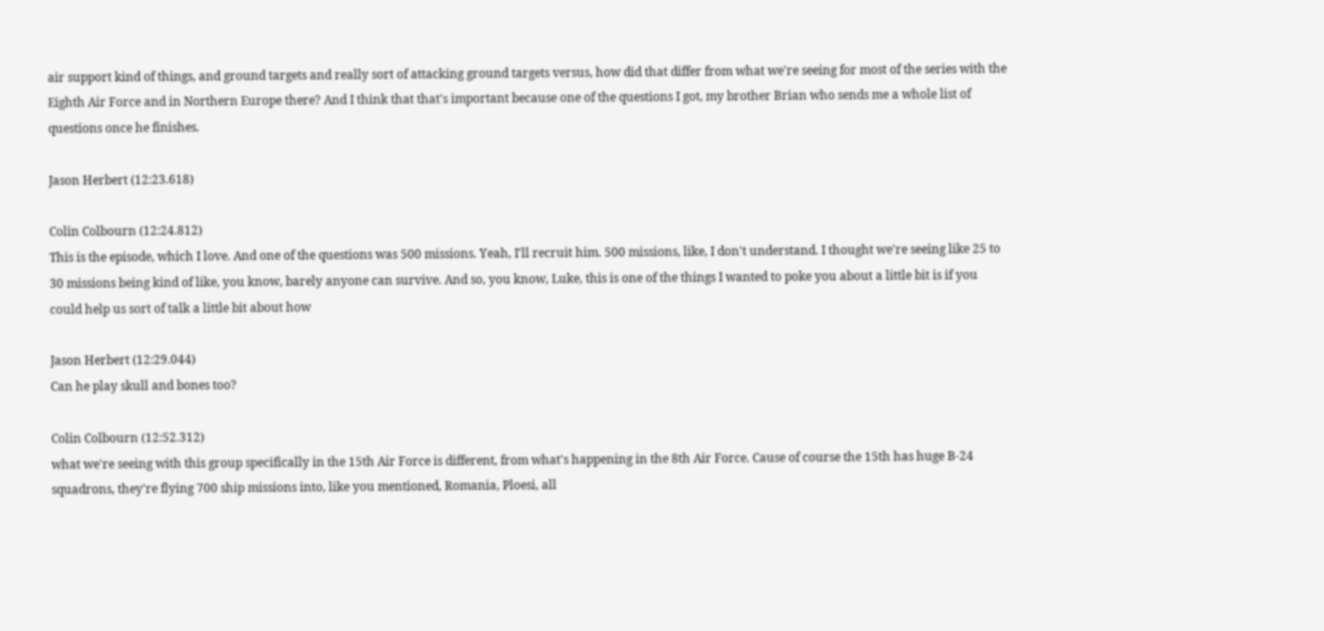air support kind of things, and ground targets and really sort of attacking ground targets versus, how did that differ from what we're seeing for most of the series with the Eighth Air Force and in Northern Europe there? And I think that that's important because one of the questions I got, my brother Brian who sends me a whole list of questions once he finishes.

Jason Herbert (12:23.618)

Colin Colbourn (12:24.812)
This is the episode, which I love. And one of the questions was 500 missions. Yeah, I'll recruit him. 500 missions, like, I don't understand. I thought we're seeing like 25 to 30 missions being kind of like, you know, barely anyone can survive. And so, you know, Luke, this is one of the things I wanted to poke you about a little bit is if you could help us sort of talk a little bit about how

Jason Herbert (12:29.044)
Can he play skull and bones too?

Colin Colbourn (12:52.312)
what we're seeing with this group specifically in the 15th Air Force is different, from what's happening in the 8th Air Force. Cause of course the 15th has huge B-24 squadrons, they're flying 700 ship missions into, like you mentioned, Romania, Ploesi, all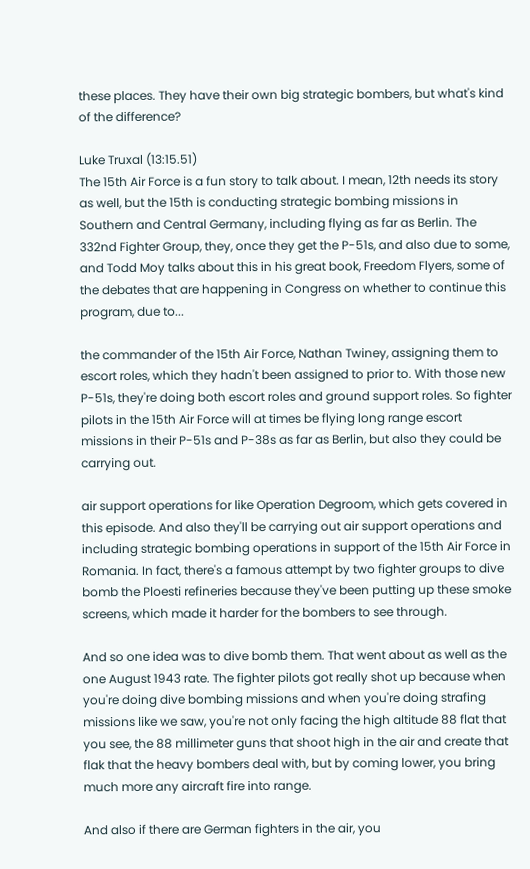these places. They have their own big strategic bombers, but what's kind of the difference?

Luke Truxal (13:15.51)
The 15th Air Force is a fun story to talk about. I mean, 12th needs its story as well, but the 15th is conducting strategic bombing missions in Southern and Central Germany, including flying as far as Berlin. The 332nd Fighter Group, they, once they get the P-51s, and also due to some, and Todd Moy talks about this in his great book, Freedom Flyers, some of the debates that are happening in Congress on whether to continue this program, due to...

the commander of the 15th Air Force, Nathan Twiney, assigning them to escort roles, which they hadn't been assigned to prior to. With those new P-51s, they're doing both escort roles and ground support roles. So fighter pilots in the 15th Air Force will at times be flying long range escort missions in their P-51s and P-38s as far as Berlin, but also they could be carrying out.

air support operations for like Operation Degroom, which gets covered in this episode. And also they'll be carrying out air support operations and including strategic bombing operations in support of the 15th Air Force in Romania. In fact, there's a famous attempt by two fighter groups to dive bomb the Ploesti refineries because they've been putting up these smoke screens, which made it harder for the bombers to see through.

And so one idea was to dive bomb them. That went about as well as the one August 1943 rate. The fighter pilots got really shot up because when you're doing dive bombing missions and when you're doing strafing missions like we saw, you're not only facing the high altitude 88 flat that you see, the 88 millimeter guns that shoot high in the air and create that flak that the heavy bombers deal with, but by coming lower, you bring much more any aircraft fire into range.

And also if there are German fighters in the air, you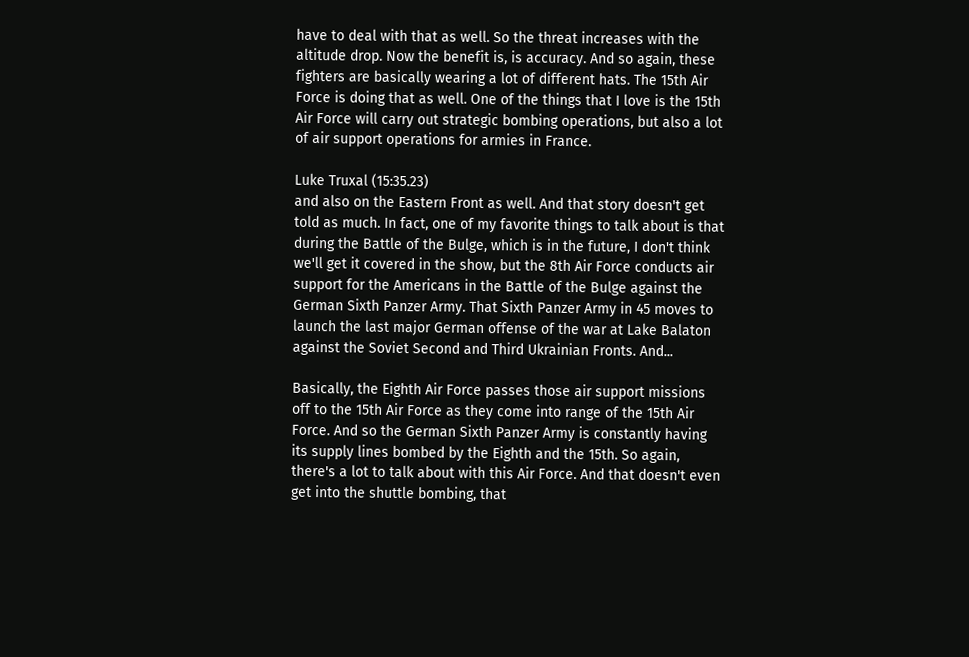have to deal with that as well. So the threat increases with the altitude drop. Now the benefit is, is accuracy. And so again, these fighters are basically wearing a lot of different hats. The 15th Air Force is doing that as well. One of the things that I love is the 15th Air Force will carry out strategic bombing operations, but also a lot of air support operations for armies in France.

Luke Truxal (15:35.23)
and also on the Eastern Front as well. And that story doesn't get told as much. In fact, one of my favorite things to talk about is that during the Battle of the Bulge, which is in the future, I don't think we'll get it covered in the show, but the 8th Air Force conducts air support for the Americans in the Battle of the Bulge against the German Sixth Panzer Army. That Sixth Panzer Army in 45 moves to launch the last major German offense of the war at Lake Balaton against the Soviet Second and Third Ukrainian Fronts. And...

Basically, the Eighth Air Force passes those air support missions off to the 15th Air Force as they come into range of the 15th Air Force. And so the German Sixth Panzer Army is constantly having its supply lines bombed by the Eighth and the 15th. So again, there's a lot to talk about with this Air Force. And that doesn't even get into the shuttle bombing, that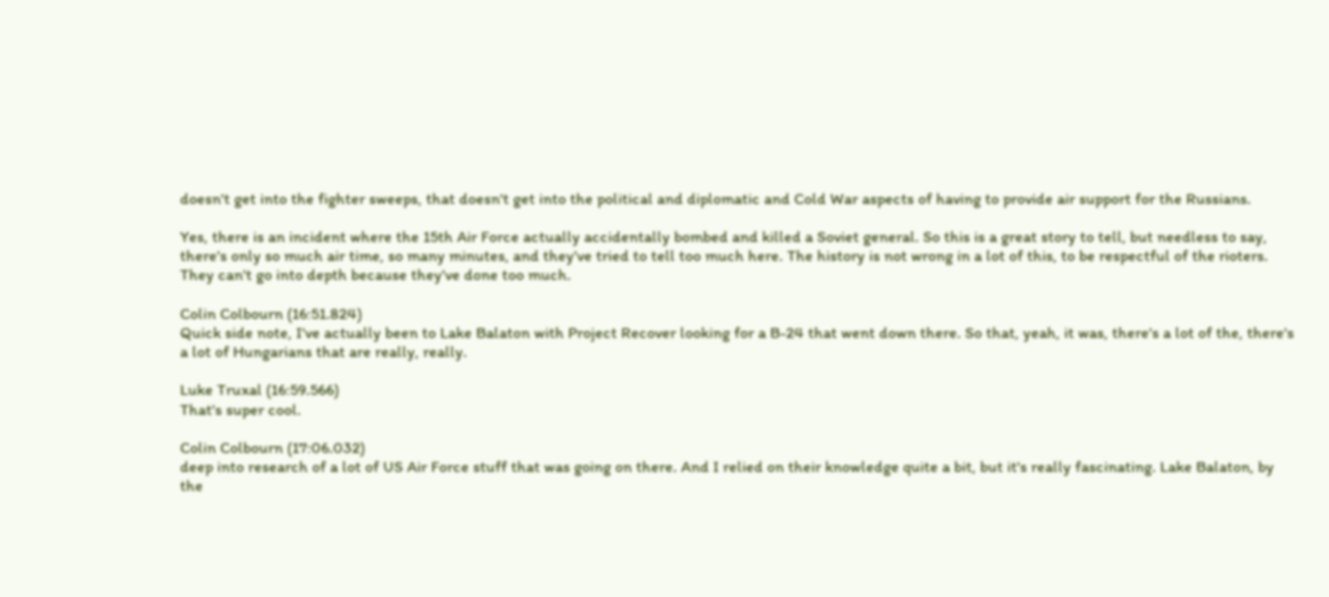doesn't get into the fighter sweeps, that doesn't get into the political and diplomatic and Cold War aspects of having to provide air support for the Russians.

Yes, there is an incident where the 15th Air Force actually accidentally bombed and killed a Soviet general. So this is a great story to tell, but needless to say, there's only so much air time, so many minutes, and they've tried to tell too much here. The history is not wrong in a lot of this, to be respectful of the rioters. They can't go into depth because they've done too much.

Colin Colbourn (16:51.824)
Quick side note, I've actually been to Lake Balaton with Project Recover looking for a B-24 that went down there. So that, yeah, it was, there's a lot of the, there's a lot of Hungarians that are really, really.

Luke Truxal (16:59.566)
That's super cool.

Colin Colbourn (17:06.032)
deep into research of a lot of US Air Force stuff that was going on there. And I relied on their knowledge quite a bit, but it's really fascinating. Lake Balaton, by the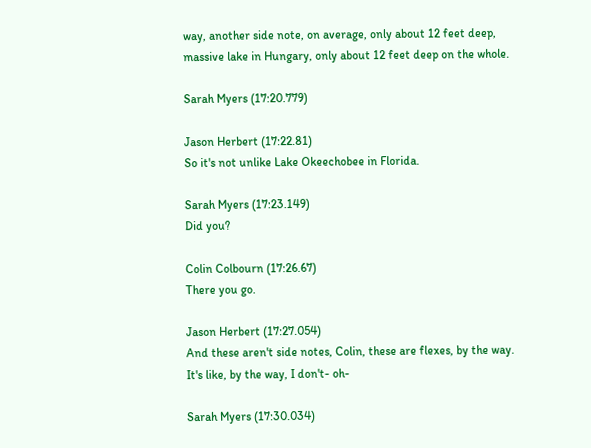way, another side note, on average, only about 12 feet deep, massive lake in Hungary, only about 12 feet deep on the whole.

Sarah Myers (17:20.779)

Jason Herbert (17:22.81)
So it's not unlike Lake Okeechobee in Florida.

Sarah Myers (17:23.149)
Did you?

Colin Colbourn (17:26.67)
There you go.

Jason Herbert (17:27.054)
And these aren't side notes, Colin, these are flexes, by the way. It's like, by the way, I don't- oh-

Sarah Myers (17:30.034)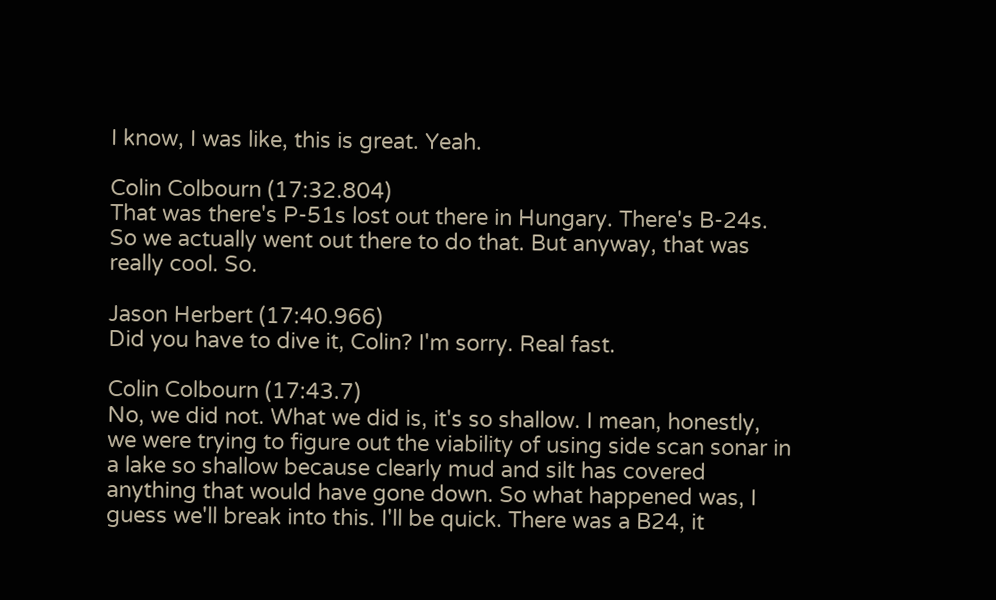I know, I was like, this is great. Yeah.

Colin Colbourn (17:32.804)
That was there's P-51s lost out there in Hungary. There's B-24s. So we actually went out there to do that. But anyway, that was really cool. So.

Jason Herbert (17:40.966)
Did you have to dive it, Colin? I'm sorry. Real fast.

Colin Colbourn (17:43.7)
No, we did not. What we did is, it's so shallow. I mean, honestly, we were trying to figure out the viability of using side scan sonar in a lake so shallow because clearly mud and silt has covered anything that would have gone down. So what happened was, I guess we'll break into this. I'll be quick. There was a B24, it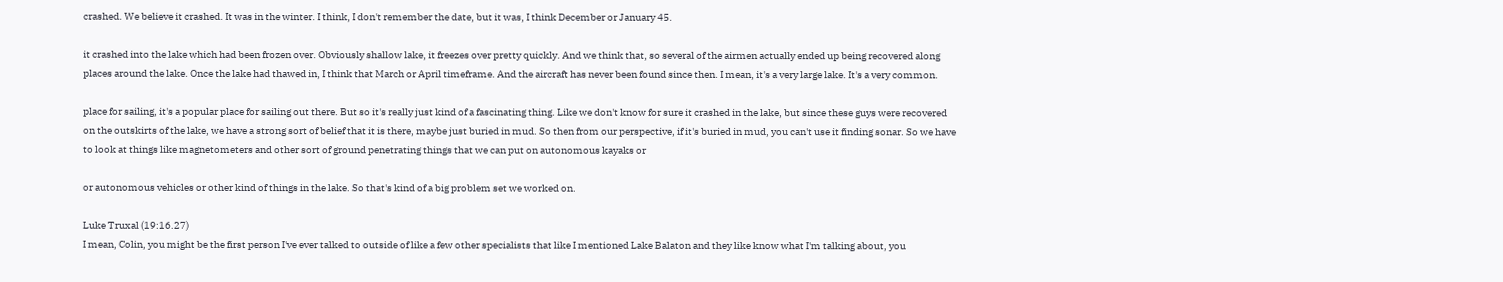crashed. We believe it crashed. It was in the winter. I think, I don't remember the date, but it was, I think December or January 45.

it crashed into the lake which had been frozen over. Obviously shallow lake, it freezes over pretty quickly. And we think that, so several of the airmen actually ended up being recovered along places around the lake. Once the lake had thawed in, I think that March or April timeframe. And the aircraft has never been found since then. I mean, it's a very large lake. It's a very common.

place for sailing, it's a popular place for sailing out there. But so it's really just kind of a fascinating thing. Like we don't know for sure it crashed in the lake, but since these guys were recovered on the outskirts of the lake, we have a strong sort of belief that it is there, maybe just buried in mud. So then from our perspective, if it's buried in mud, you can't use it finding sonar. So we have to look at things like magnetometers and other sort of ground penetrating things that we can put on autonomous kayaks or

or autonomous vehicles or other kind of things in the lake. So that's kind of a big problem set we worked on.

Luke Truxal (19:16.27)
I mean, Colin, you might be the first person I've ever talked to outside of like a few other specialists that like I mentioned Lake Balaton and they like know what I'm talking about, you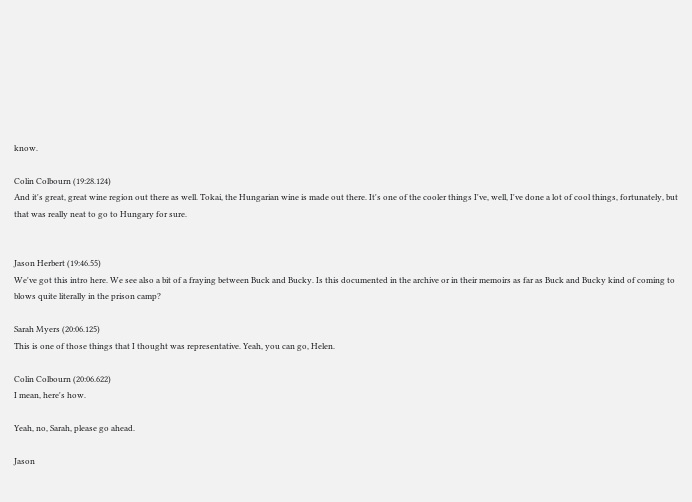know.

Colin Colbourn (19:28.124)
And it's great, great wine region out there as well. Tokai, the Hungarian wine is made out there. It's one of the cooler things I've, well, I've done a lot of cool things, fortunately, but that was really neat to go to Hungary for sure.


Jason Herbert (19:46.55)
We've got this intro here. We see also a bit of a fraying between Buck and Bucky. Is this documented in the archive or in their memoirs as far as Buck and Bucky kind of coming to blows quite literally in the prison camp?

Sarah Myers (20:06.125)
This is one of those things that I thought was representative. Yeah, you can go, Helen.

Colin Colbourn (20:06.622)
I mean, here's how.

Yeah, no, Sarah, please go ahead.

Jason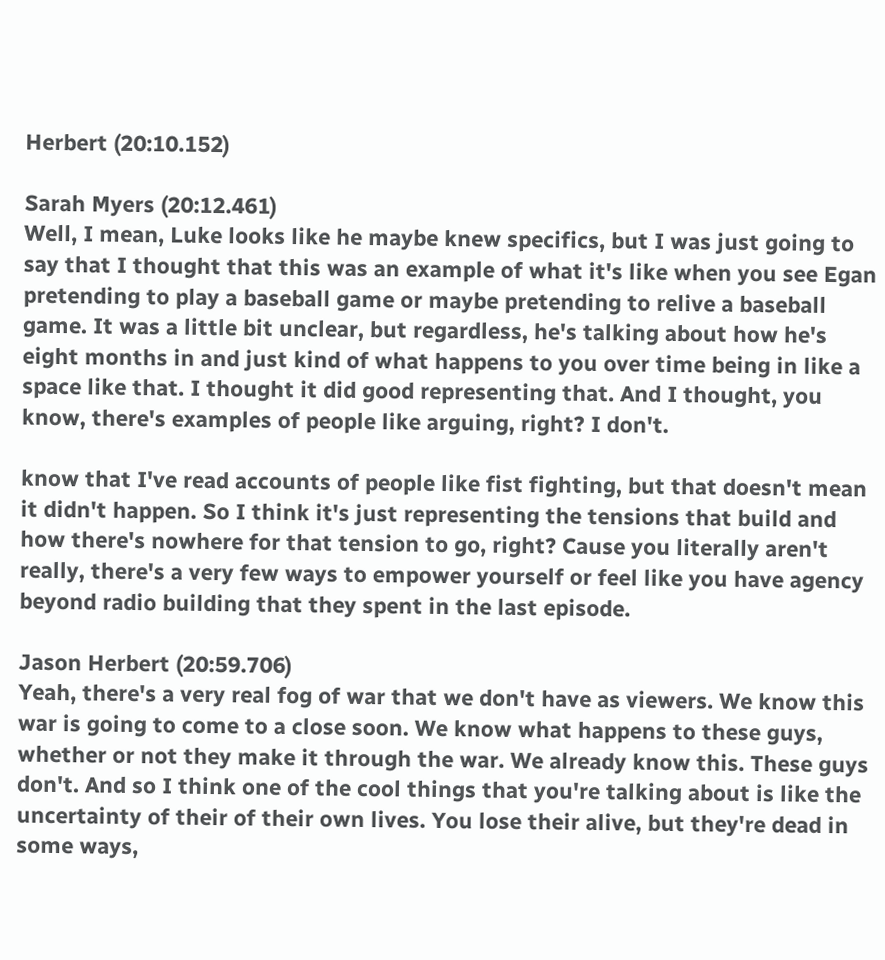Herbert (20:10.152)

Sarah Myers (20:12.461)
Well, I mean, Luke looks like he maybe knew specifics, but I was just going to say that I thought that this was an example of what it's like when you see Egan pretending to play a baseball game or maybe pretending to relive a baseball game. It was a little bit unclear, but regardless, he's talking about how he's eight months in and just kind of what happens to you over time being in like a space like that. I thought it did good representing that. And I thought, you know, there's examples of people like arguing, right? I don't.

know that I've read accounts of people like fist fighting, but that doesn't mean it didn't happen. So I think it's just representing the tensions that build and how there's nowhere for that tension to go, right? Cause you literally aren't really, there's a very few ways to empower yourself or feel like you have agency beyond radio building that they spent in the last episode.

Jason Herbert (20:59.706)
Yeah, there's a very real fog of war that we don't have as viewers. We know this war is going to come to a close soon. We know what happens to these guys, whether or not they make it through the war. We already know this. These guys don't. And so I think one of the cool things that you're talking about is like the uncertainty of their of their own lives. You lose their alive, but they're dead in some ways,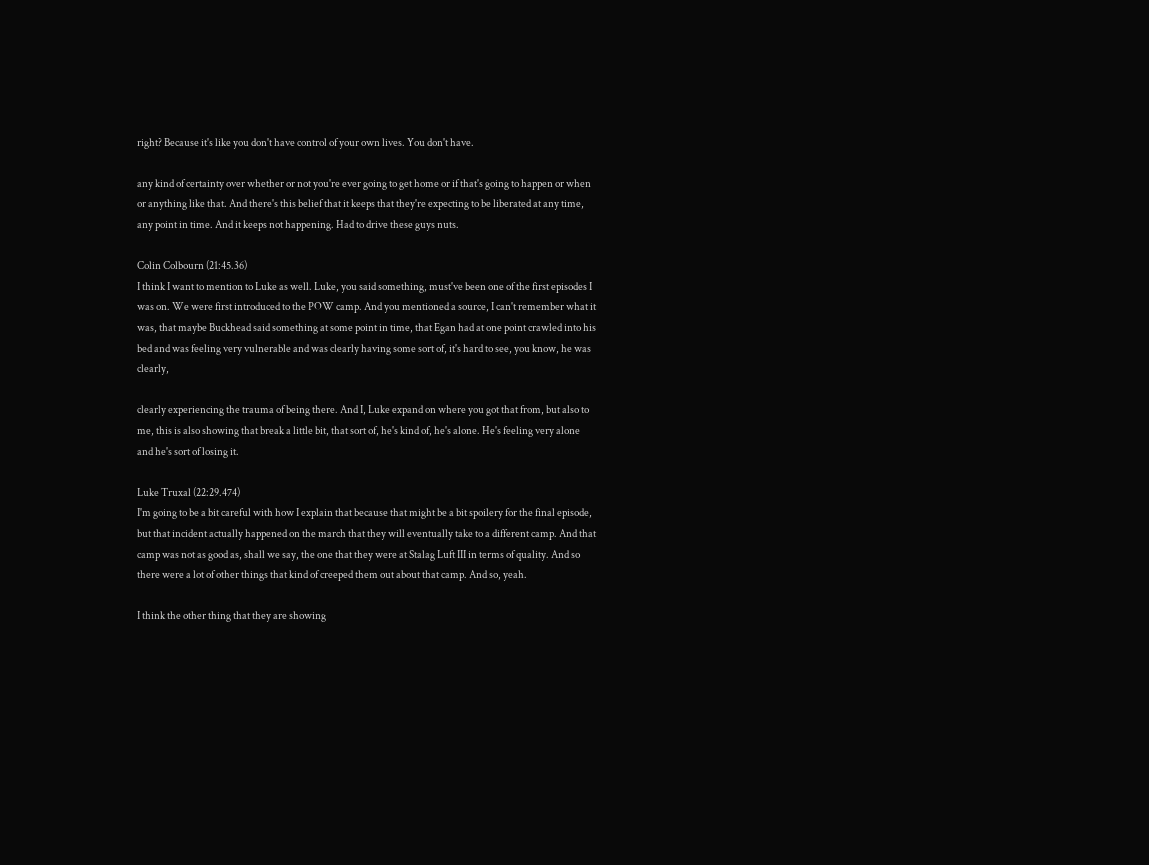right? Because it's like you don't have control of your own lives. You don't have.

any kind of certainty over whether or not you're ever going to get home or if that's going to happen or when or anything like that. And there's this belief that it keeps that they're expecting to be liberated at any time, any point in time. And it keeps not happening. Had to drive these guys nuts.

Colin Colbourn (21:45.36)
I think I want to mention to Luke as well. Luke, you said something, must've been one of the first episodes I was on. We were first introduced to the POW camp. And you mentioned a source, I can't remember what it was, that maybe Buckhead said something at some point in time, that Egan had at one point crawled into his bed and was feeling very vulnerable and was clearly having some sort of, it's hard to see, you know, he was clearly,

clearly experiencing the trauma of being there. And I, Luke expand on where you got that from, but also to me, this is also showing that break a little bit, that sort of, he's kind of, he's alone. He's feeling very alone and he's sort of losing it.

Luke Truxal (22:29.474)
I'm going to be a bit careful with how I explain that because that might be a bit spoilery for the final episode, but that incident actually happened on the march that they will eventually take to a different camp. And that camp was not as good as, shall we say, the one that they were at Stalag Luft III in terms of quality. And so there were a lot of other things that kind of creeped them out about that camp. And so, yeah.

I think the other thing that they are showing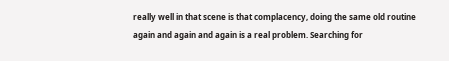really well in that scene is that complacency, doing the same old routine again and again and again is a real problem. Searching for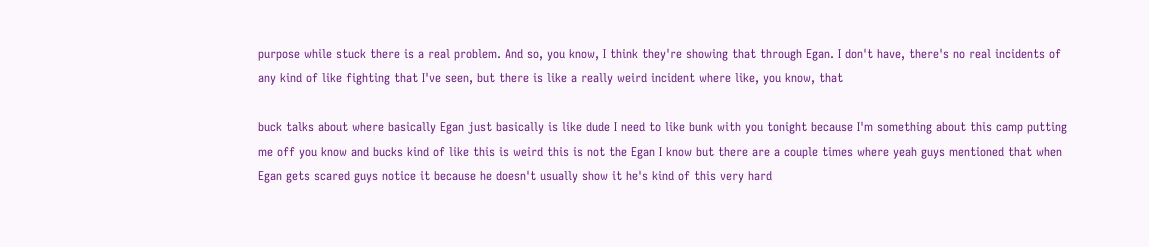purpose while stuck there is a real problem. And so, you know, I think they're showing that through Egan. I don't have, there's no real incidents of any kind of like fighting that I've seen, but there is like a really weird incident where like, you know, that

buck talks about where basically Egan just basically is like dude I need to like bunk with you tonight because I'm something about this camp putting me off you know and bucks kind of like this is weird this is not the Egan I know but there are a couple times where yeah guys mentioned that when Egan gets scared guys notice it because he doesn't usually show it he's kind of this very hard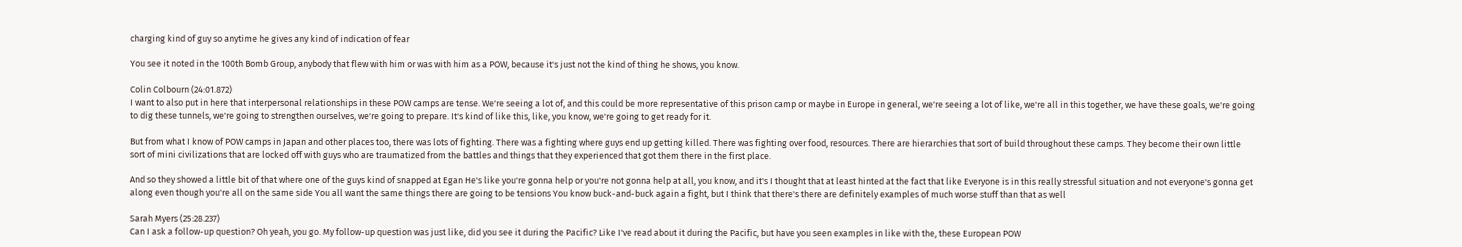charging kind of guy so anytime he gives any kind of indication of fear

You see it noted in the 100th Bomb Group, anybody that flew with him or was with him as a POW, because it's just not the kind of thing he shows, you know.

Colin Colbourn (24:01.872)
I want to also put in here that interpersonal relationships in these POW camps are tense. We're seeing a lot of, and this could be more representative of this prison camp or maybe in Europe in general, we're seeing a lot of like, we're all in this together, we have these goals, we're going to dig these tunnels, we're going to strengthen ourselves, we're going to prepare. It's kind of like this, like, you know, we're going to get ready for it.

But from what I know of POW camps in Japan and other places too, there was lots of fighting. There was a fighting where guys end up getting killed. There was fighting over food, resources. There are hierarchies that sort of build throughout these camps. They become their own little sort of mini civilizations that are locked off with guys who are traumatized from the battles and things that they experienced that got them there in the first place.

And so they showed a little bit of that where one of the guys kind of snapped at Egan He's like you're gonna help or you're not gonna help at all, you know, and it's I thought that at least hinted at the fact that like Everyone is in this really stressful situation and not everyone's gonna get along even though you're all on the same side You all want the same things there are going to be tensions You know buck-and-buck again a fight, but I think that there's there are definitely examples of much worse stuff than that as well

Sarah Myers (25:28.237)
Can I ask a follow-up question? Oh yeah, you go. My follow-up question was just like, did you see it during the Pacific? Like I've read about it during the Pacific, but have you seen examples in like with the, these European POW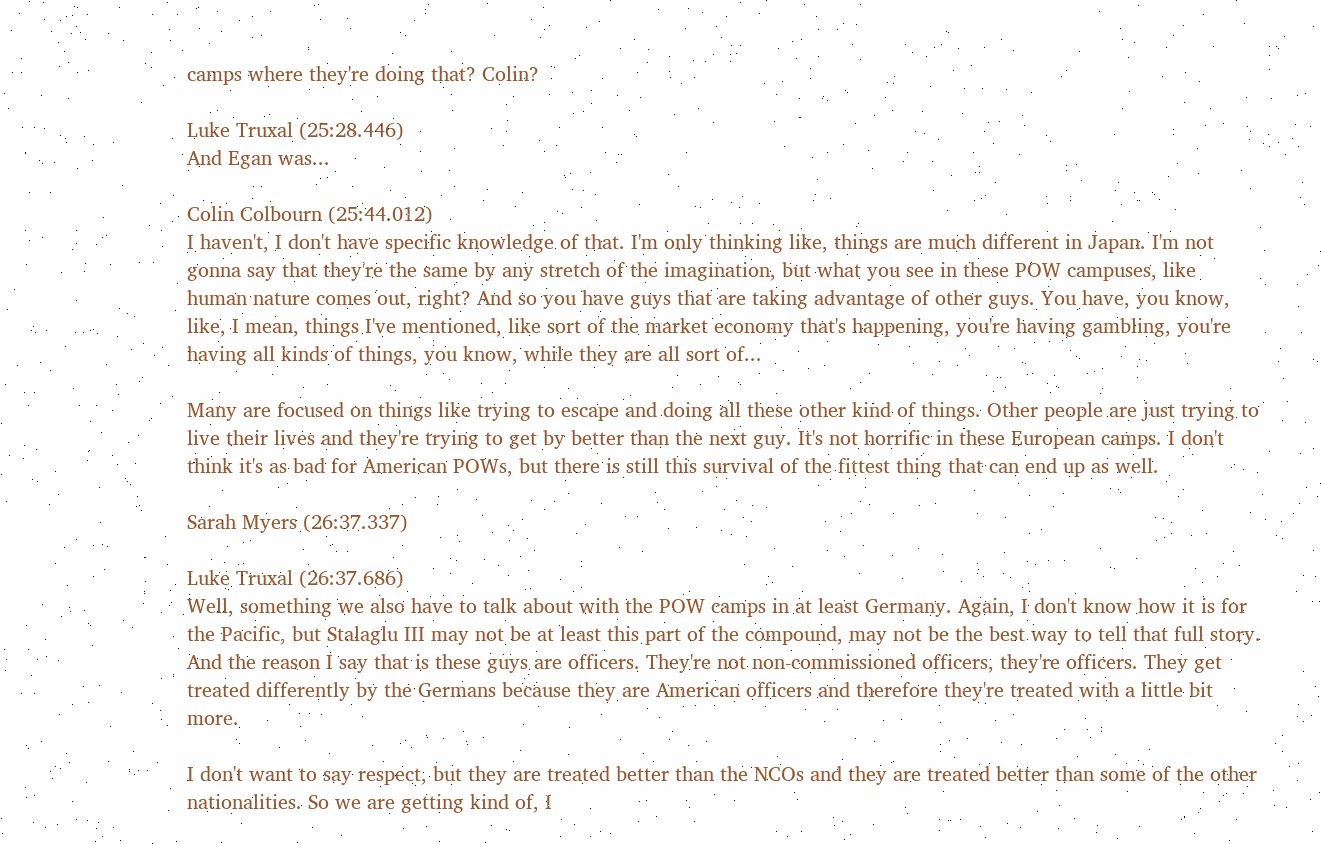camps where they're doing that? Colin?

Luke Truxal (25:28.446)
And Egan was...

Colin Colbourn (25:44.012)
I haven't, I don't have specific knowledge of that. I'm only thinking like, things are much different in Japan. I'm not gonna say that they're the same by any stretch of the imagination, but what you see in these POW campuses, like human nature comes out, right? And so you have guys that are taking advantage of other guys. You have, you know, like, I mean, things I've mentioned, like sort of the market economy that's happening, you're having gambling, you're having all kinds of things, you know, while they are all sort of...

Many are focused on things like trying to escape and doing all these other kind of things. Other people are just trying to live their lives and they're trying to get by better than the next guy. It's not horrific in these European camps. I don't think it's as bad for American POWs, but there is still this survival of the fittest thing that can end up as well.

Sarah Myers (26:37.337)

Luke Truxal (26:37.686)
Well, something we also have to talk about with the POW camps in at least Germany. Again, I don't know how it is for the Pacific, but Stalaglu III may not be at least this part of the compound, may not be the best way to tell that full story. And the reason I say that is these guys are officers. They're not non-commissioned officers, they're officers. They get treated differently by the Germans because they are American officers and therefore they're treated with a little bit more.

I don't want to say respect, but they are treated better than the NCOs and they are treated better than some of the other nationalities. So we are getting kind of, I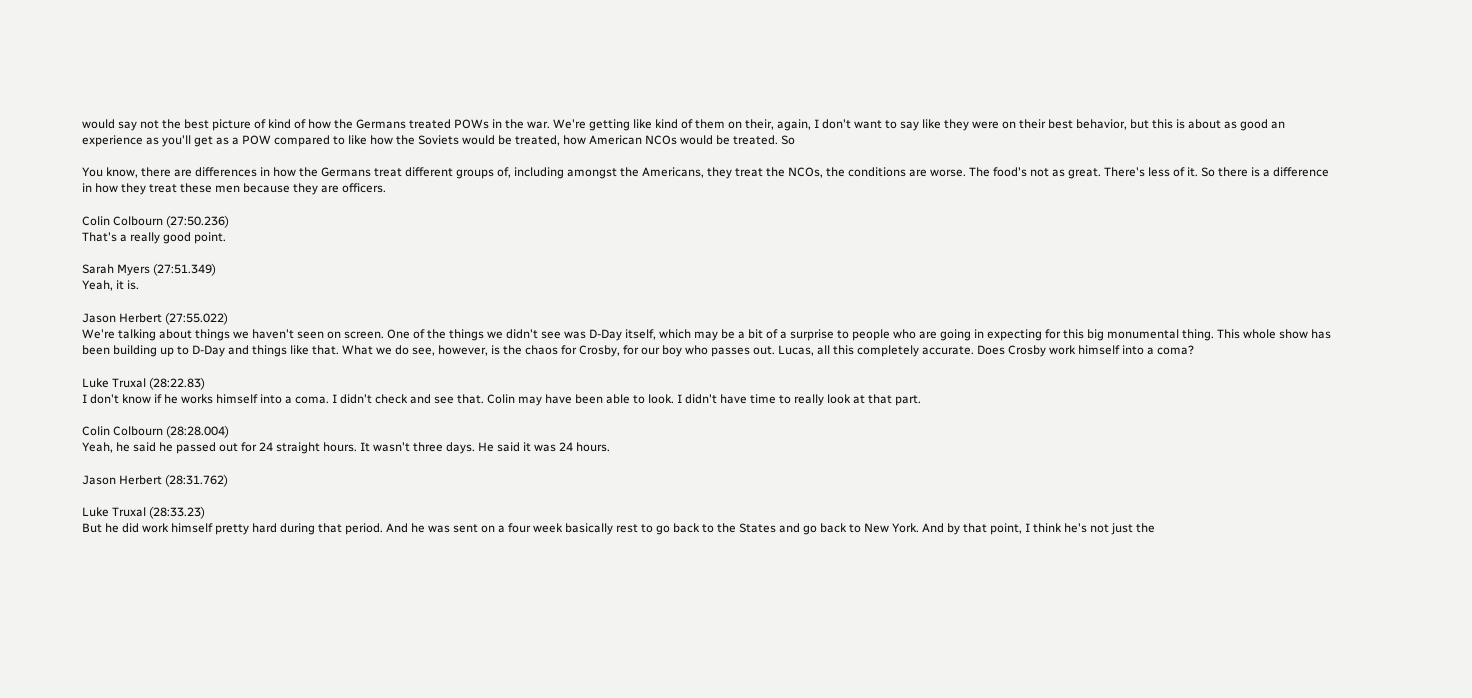would say not the best picture of kind of how the Germans treated POWs in the war. We're getting like kind of them on their, again, I don't want to say like they were on their best behavior, but this is about as good an experience as you'll get as a POW compared to like how the Soviets would be treated, how American NCOs would be treated. So

You know, there are differences in how the Germans treat different groups of, including amongst the Americans, they treat the NCOs, the conditions are worse. The food's not as great. There's less of it. So there is a difference in how they treat these men because they are officers.

Colin Colbourn (27:50.236)
That's a really good point.

Sarah Myers (27:51.349)
Yeah, it is.

Jason Herbert (27:55.022)
We're talking about things we haven't seen on screen. One of the things we didn't see was D-Day itself, which may be a bit of a surprise to people who are going in expecting for this big monumental thing. This whole show has been building up to D-Day and things like that. What we do see, however, is the chaos for Crosby, for our boy who passes out. Lucas, all this completely accurate. Does Crosby work himself into a coma?

Luke Truxal (28:22.83)
I don't know if he works himself into a coma. I didn't check and see that. Colin may have been able to look. I didn't have time to really look at that part.

Colin Colbourn (28:28.004)
Yeah, he said he passed out for 24 straight hours. It wasn't three days. He said it was 24 hours.

Jason Herbert (28:31.762)

Luke Truxal (28:33.23)
But he did work himself pretty hard during that period. And he was sent on a four week basically rest to go back to the States and go back to New York. And by that point, I think he's not just the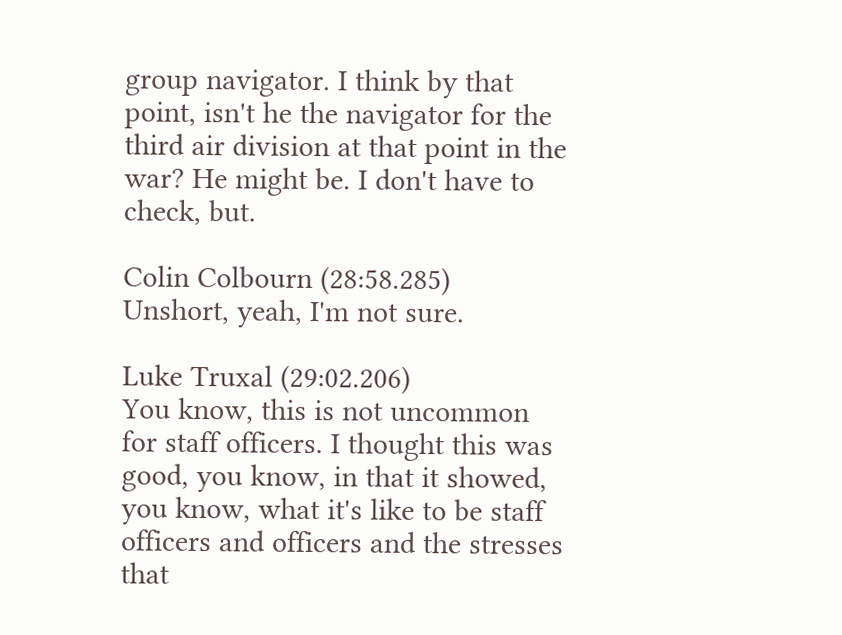group navigator. I think by that point, isn't he the navigator for the third air division at that point in the war? He might be. I don't have to check, but.

Colin Colbourn (28:58.285)
Unshort, yeah, I'm not sure.

Luke Truxal (29:02.206)
You know, this is not uncommon for staff officers. I thought this was good, you know, in that it showed, you know, what it's like to be staff officers and officers and the stresses that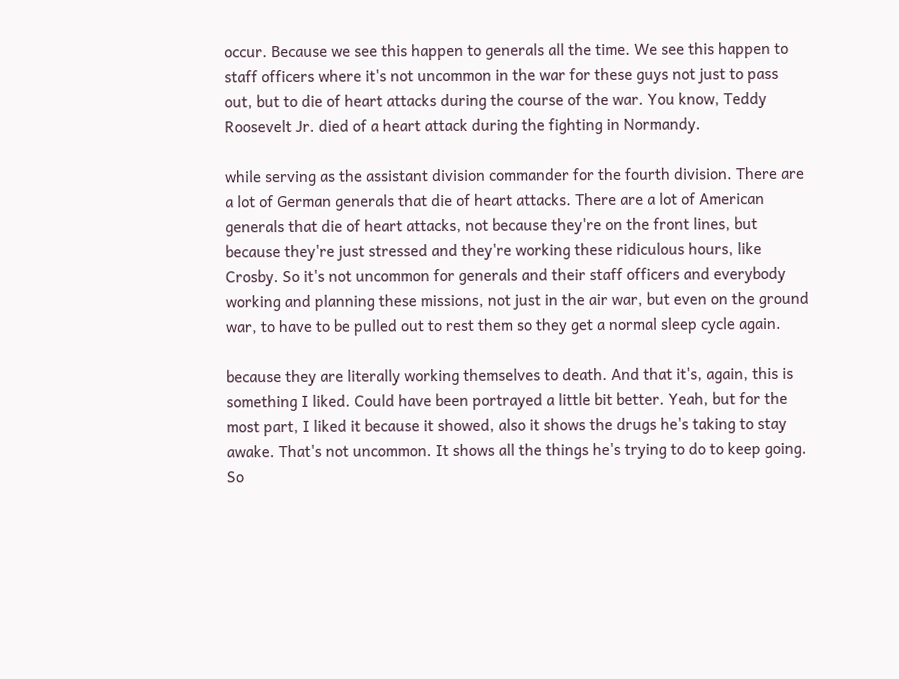occur. Because we see this happen to generals all the time. We see this happen to staff officers where it's not uncommon in the war for these guys not just to pass out, but to die of heart attacks during the course of the war. You know, Teddy Roosevelt Jr. died of a heart attack during the fighting in Normandy.

while serving as the assistant division commander for the fourth division. There are a lot of German generals that die of heart attacks. There are a lot of American generals that die of heart attacks, not because they're on the front lines, but because they're just stressed and they're working these ridiculous hours, like Crosby. So it's not uncommon for generals and their staff officers and everybody working and planning these missions, not just in the air war, but even on the ground war, to have to be pulled out to rest them so they get a normal sleep cycle again.

because they are literally working themselves to death. And that it's, again, this is something I liked. Could have been portrayed a little bit better. Yeah, but for the most part, I liked it because it showed, also it shows the drugs he's taking to stay awake. That's not uncommon. It shows all the things he's trying to do to keep going. So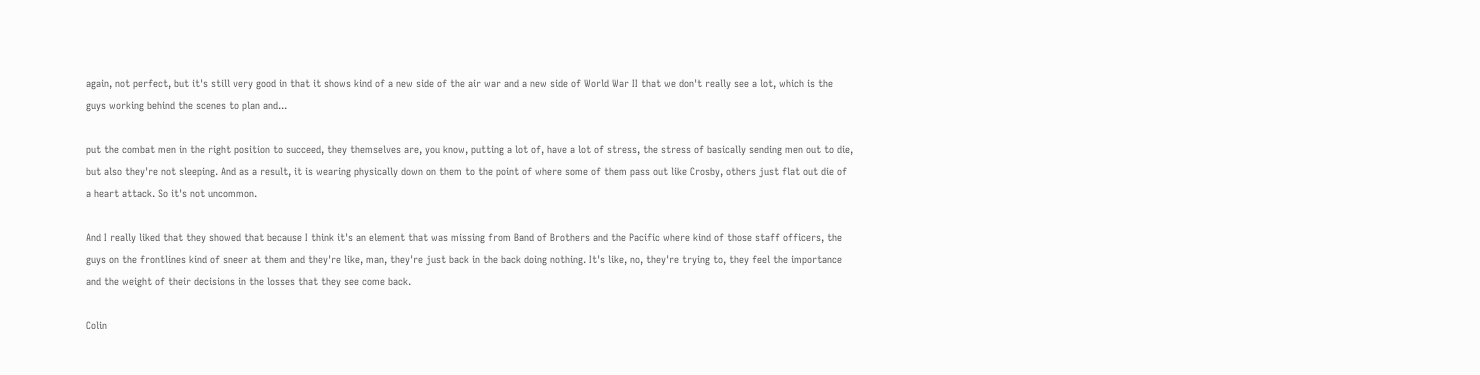again, not perfect, but it's still very good in that it shows kind of a new side of the air war and a new side of World War II that we don't really see a lot, which is the guys working behind the scenes to plan and...

put the combat men in the right position to succeed, they themselves are, you know, putting a lot of, have a lot of stress, the stress of basically sending men out to die, but also they're not sleeping. And as a result, it is wearing physically down on them to the point of where some of them pass out like Crosby, others just flat out die of a heart attack. So it's not uncommon.

And I really liked that they showed that because I think it's an element that was missing from Band of Brothers and the Pacific where kind of those staff officers, the guys on the frontlines kind of sneer at them and they're like, man, they're just back in the back doing nothing. It's like, no, they're trying to, they feel the importance and the weight of their decisions in the losses that they see come back.

Colin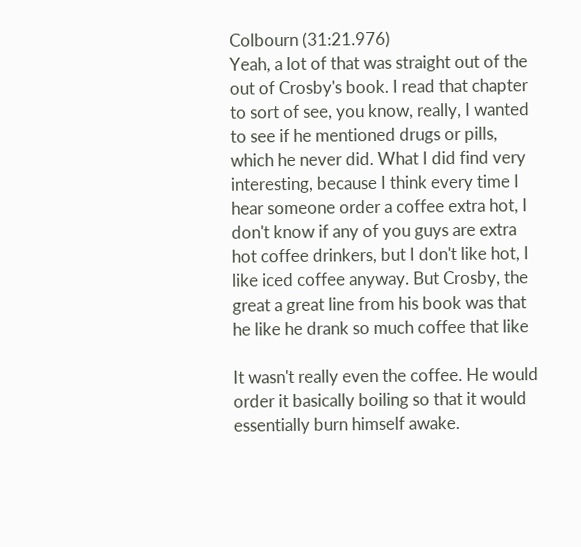Colbourn (31:21.976)
Yeah, a lot of that was straight out of the out of Crosby's book. I read that chapter to sort of see, you know, really, I wanted to see if he mentioned drugs or pills, which he never did. What I did find very interesting, because I think every time I hear someone order a coffee extra hot, I don't know if any of you guys are extra hot coffee drinkers, but I don't like hot, I like iced coffee anyway. But Crosby, the great a great line from his book was that he like he drank so much coffee that like

It wasn't really even the coffee. He would order it basically boiling so that it would essentially burn himself awake.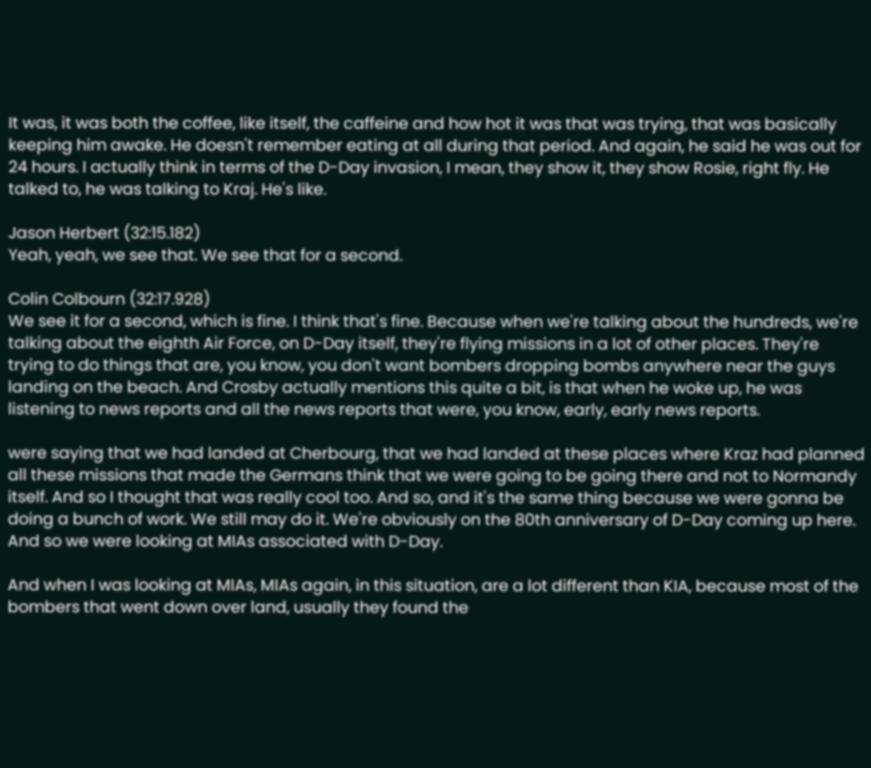It was, it was both the coffee, like itself, the caffeine and how hot it was that was trying, that was basically keeping him awake. He doesn't remember eating at all during that period. And again, he said he was out for 24 hours. I actually think in terms of the D-Day invasion, I mean, they show it, they show Rosie, right fly. He talked to, he was talking to Kraj. He's like.

Jason Herbert (32:15.182)
Yeah, yeah, we see that. We see that for a second.

Colin Colbourn (32:17.928)
We see it for a second, which is fine. I think that's fine. Because when we're talking about the hundreds, we're talking about the eighth Air Force, on D-Day itself, they're flying missions in a lot of other places. They're trying to do things that are, you know, you don't want bombers dropping bombs anywhere near the guys landing on the beach. And Crosby actually mentions this quite a bit, is that when he woke up, he was listening to news reports and all the news reports that were, you know, early, early news reports.

were saying that we had landed at Cherbourg, that we had landed at these places where Kraz had planned all these missions that made the Germans think that we were going to be going there and not to Normandy itself. And so I thought that was really cool too. And so, and it's the same thing because we were gonna be doing a bunch of work. We still may do it. We're obviously on the 80th anniversary of D-Day coming up here. And so we were looking at MIAs associated with D-Day.

And when I was looking at MIAs, MIAs again, in this situation, are a lot different than KIA, because most of the bombers that went down over land, usually they found the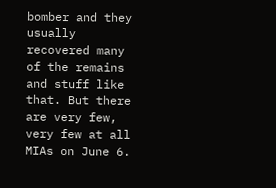bomber and they usually recovered many of the remains and stuff like that. But there are very few, very few at all MIAs on June 6.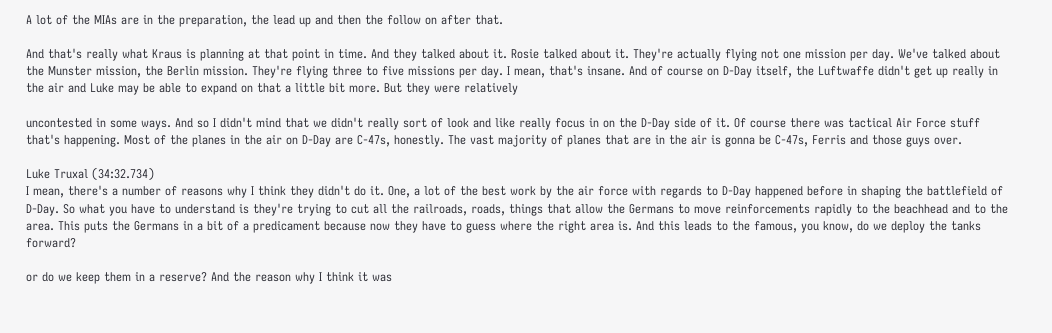A lot of the MIAs are in the preparation, the lead up and then the follow on after that.

And that's really what Kraus is planning at that point in time. And they talked about it. Rosie talked about it. They're actually flying not one mission per day. We've talked about the Munster mission, the Berlin mission. They're flying three to five missions per day. I mean, that's insane. And of course on D-Day itself, the Luftwaffe didn't get up really in the air and Luke may be able to expand on that a little bit more. But they were relatively

uncontested in some ways. And so I didn't mind that we didn't really sort of look and like really focus in on the D-Day side of it. Of course there was tactical Air Force stuff that's happening. Most of the planes in the air on D-Day are C-47s, honestly. The vast majority of planes that are in the air is gonna be C-47s, Ferris and those guys over.

Luke Truxal (34:32.734)
I mean, there's a number of reasons why I think they didn't do it. One, a lot of the best work by the air force with regards to D-Day happened before in shaping the battlefield of D-Day. So what you have to understand is they're trying to cut all the railroads, roads, things that allow the Germans to move reinforcements rapidly to the beachhead and to the area. This puts the Germans in a bit of a predicament because now they have to guess where the right area is. And this leads to the famous, you know, do we deploy the tanks forward?

or do we keep them in a reserve? And the reason why I think it was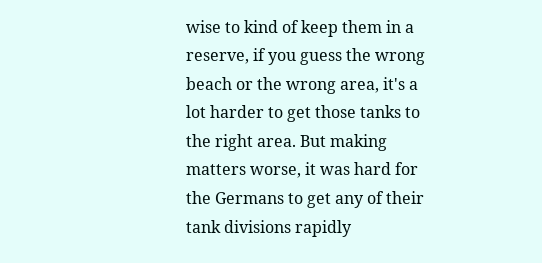wise to kind of keep them in a reserve, if you guess the wrong beach or the wrong area, it's a lot harder to get those tanks to the right area. But making matters worse, it was hard for the Germans to get any of their tank divisions rapidly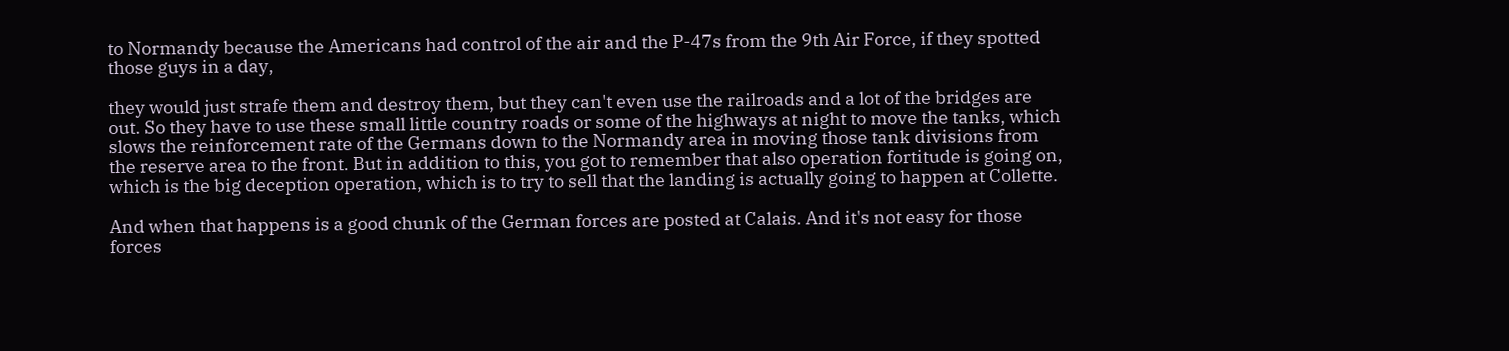to Normandy because the Americans had control of the air and the P-47s from the 9th Air Force, if they spotted those guys in a day,

they would just strafe them and destroy them, but they can't even use the railroads and a lot of the bridges are out. So they have to use these small little country roads or some of the highways at night to move the tanks, which slows the reinforcement rate of the Germans down to the Normandy area in moving those tank divisions from the reserve area to the front. But in addition to this, you got to remember that also operation fortitude is going on, which is the big deception operation, which is to try to sell that the landing is actually going to happen at Collette.

And when that happens is a good chunk of the German forces are posted at Calais. And it's not easy for those forces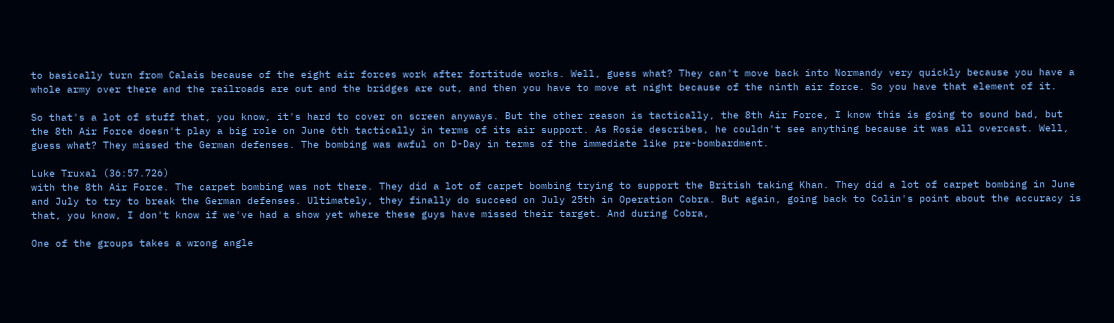to basically turn from Calais because of the eight air forces work after fortitude works. Well, guess what? They can't move back into Normandy very quickly because you have a whole army over there and the railroads are out and the bridges are out, and then you have to move at night because of the ninth air force. So you have that element of it.

So that's a lot of stuff that, you know, it's hard to cover on screen anyways. But the other reason is tactically, the 8th Air Force, I know this is going to sound bad, but the 8th Air Force doesn't play a big role on June 6th tactically in terms of its air support. As Rosie describes, he couldn't see anything because it was all overcast. Well, guess what? They missed the German defenses. The bombing was awful on D-Day in terms of the immediate like pre-bombardment.

Luke Truxal (36:57.726)
with the 8th Air Force. The carpet bombing was not there. They did a lot of carpet bombing trying to support the British taking Khan. They did a lot of carpet bombing in June and July to try to break the German defenses. Ultimately, they finally do succeed on July 25th in Operation Cobra. But again, going back to Colin's point about the accuracy is that, you know, I don't know if we've had a show yet where these guys have missed their target. And during Cobra,

One of the groups takes a wrong angle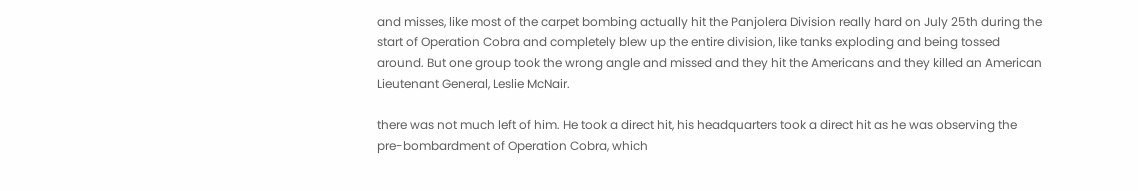and misses, like most of the carpet bombing actually hit the Panjolera Division really hard on July 25th during the start of Operation Cobra and completely blew up the entire division, like tanks exploding and being tossed around. But one group took the wrong angle and missed and they hit the Americans and they killed an American Lieutenant General, Leslie McNair.

there was not much left of him. He took a direct hit, his headquarters took a direct hit as he was observing the pre-bombardment of Operation Cobra, which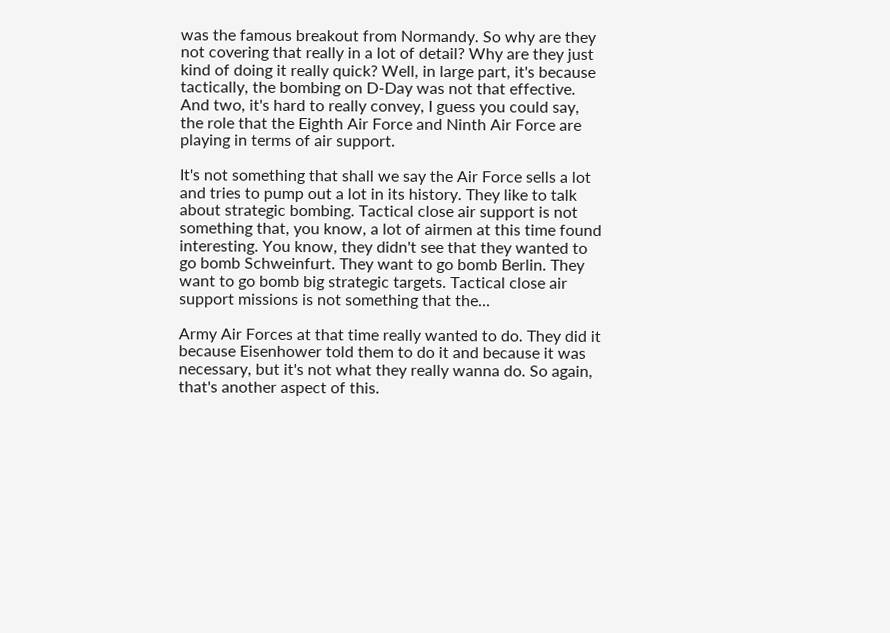was the famous breakout from Normandy. So why are they not covering that really in a lot of detail? Why are they just kind of doing it really quick? Well, in large part, it's because tactically, the bombing on D-Day was not that effective. And two, it's hard to really convey, I guess you could say, the role that the Eighth Air Force and Ninth Air Force are playing in terms of air support.

It's not something that shall we say the Air Force sells a lot and tries to pump out a lot in its history. They like to talk about strategic bombing. Tactical close air support is not something that, you know, a lot of airmen at this time found interesting. You know, they didn't see that they wanted to go bomb Schweinfurt. They want to go bomb Berlin. They want to go bomb big strategic targets. Tactical close air support missions is not something that the...

Army Air Forces at that time really wanted to do. They did it because Eisenhower told them to do it and because it was necessary, but it's not what they really wanna do. So again, that's another aspect of this.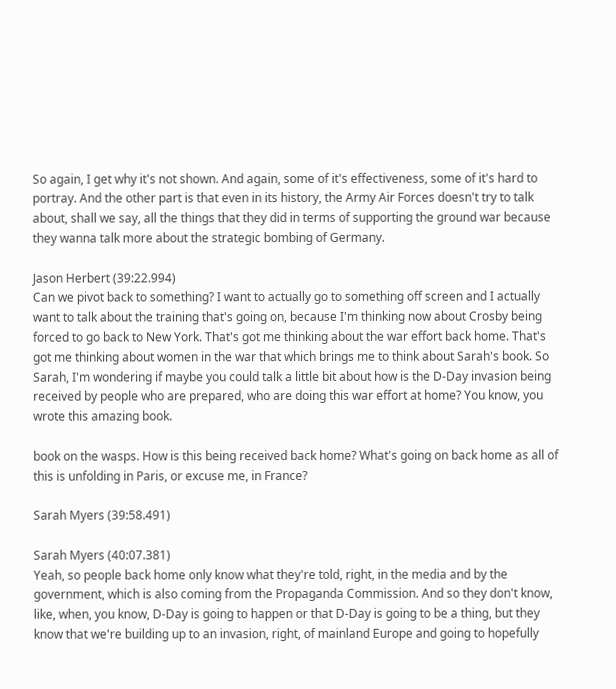So again, I get why it's not shown. And again, some of it's effectiveness, some of it's hard to portray. And the other part is that even in its history, the Army Air Forces doesn't try to talk about, shall we say, all the things that they did in terms of supporting the ground war because they wanna talk more about the strategic bombing of Germany.

Jason Herbert (39:22.994)
Can we pivot back to something? I want to actually go to something off screen and I actually want to talk about the training that's going on, because I'm thinking now about Crosby being forced to go back to New York. That's got me thinking about the war effort back home. That's got me thinking about women in the war that which brings me to think about Sarah's book. So Sarah, I'm wondering if maybe you could talk a little bit about how is the D-Day invasion being received by people who are prepared, who are doing this war effort at home? You know, you wrote this amazing book.

book on the wasps. How is this being received back home? What's going on back home as all of this is unfolding in Paris, or excuse me, in France?

Sarah Myers (39:58.491)

Sarah Myers (40:07.381)
Yeah, so people back home only know what they're told, right, in the media and by the government, which is also coming from the Propaganda Commission. And so they don't know, like, when, you know, D-Day is going to happen or that D-Day is going to be a thing, but they know that we're building up to an invasion, right, of mainland Europe and going to hopefully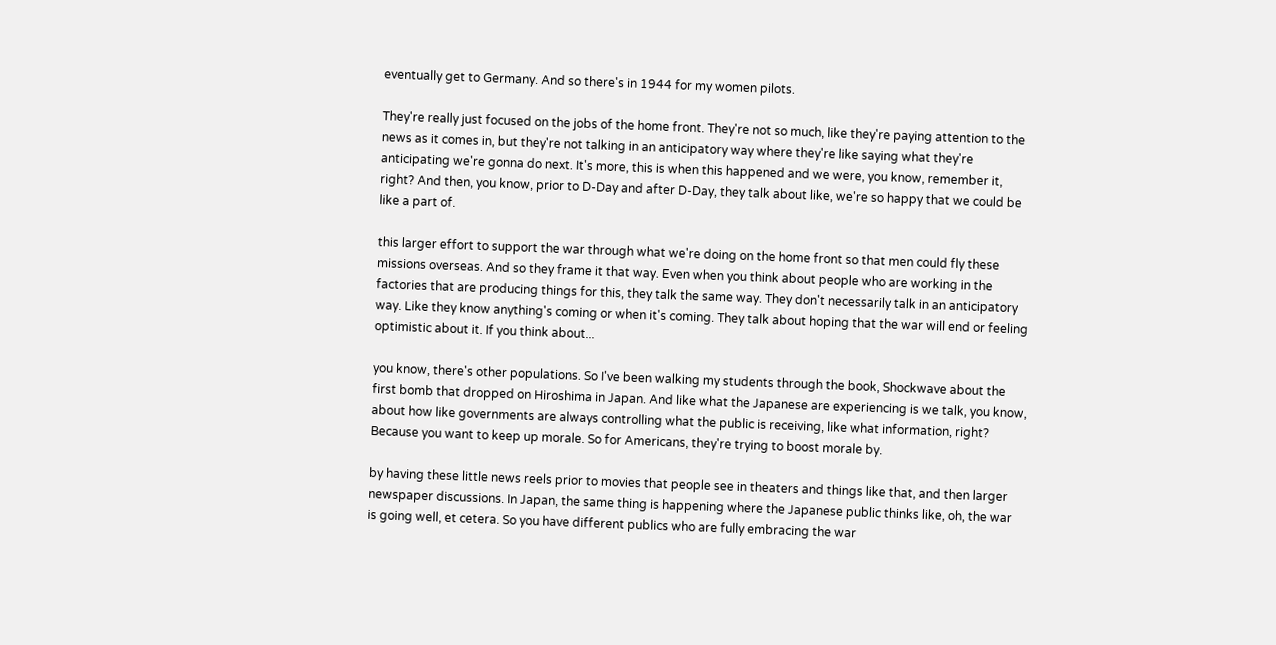eventually get to Germany. And so there's in 1944 for my women pilots.

They're really just focused on the jobs of the home front. They're not so much, like they're paying attention to the news as it comes in, but they're not talking in an anticipatory way where they're like saying what they're anticipating we're gonna do next. It's more, this is when this happened and we were, you know, remember it, right? And then, you know, prior to D-Day and after D-Day, they talk about like, we're so happy that we could be like a part of.

this larger effort to support the war through what we're doing on the home front so that men could fly these missions overseas. And so they frame it that way. Even when you think about people who are working in the factories that are producing things for this, they talk the same way. They don't necessarily talk in an anticipatory way. Like they know anything's coming or when it's coming. They talk about hoping that the war will end or feeling optimistic about it. If you think about...

you know, there's other populations. So I've been walking my students through the book, Shockwave about the first bomb that dropped on Hiroshima in Japan. And like what the Japanese are experiencing is we talk, you know, about how like governments are always controlling what the public is receiving, like what information, right? Because you want to keep up morale. So for Americans, they're trying to boost morale by.

by having these little news reels prior to movies that people see in theaters and things like that, and then larger newspaper discussions. In Japan, the same thing is happening where the Japanese public thinks like, oh, the war is going well, et cetera. So you have different publics who are fully embracing the war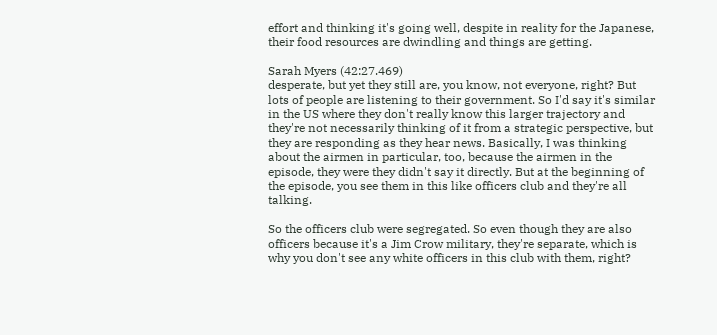effort and thinking it's going well, despite in reality for the Japanese, their food resources are dwindling and things are getting.

Sarah Myers (42:27.469)
desperate, but yet they still are, you know, not everyone, right? But lots of people are listening to their government. So I'd say it's similar in the US where they don't really know this larger trajectory and they're not necessarily thinking of it from a strategic perspective, but they are responding as they hear news. Basically, I was thinking about the airmen in particular, too, because the airmen in the episode, they were they didn't say it directly. But at the beginning of the episode, you see them in this like officers club and they're all talking.

So the officers club were segregated. So even though they are also officers because it's a Jim Crow military, they're separate, which is why you don't see any white officers in this club with them, right?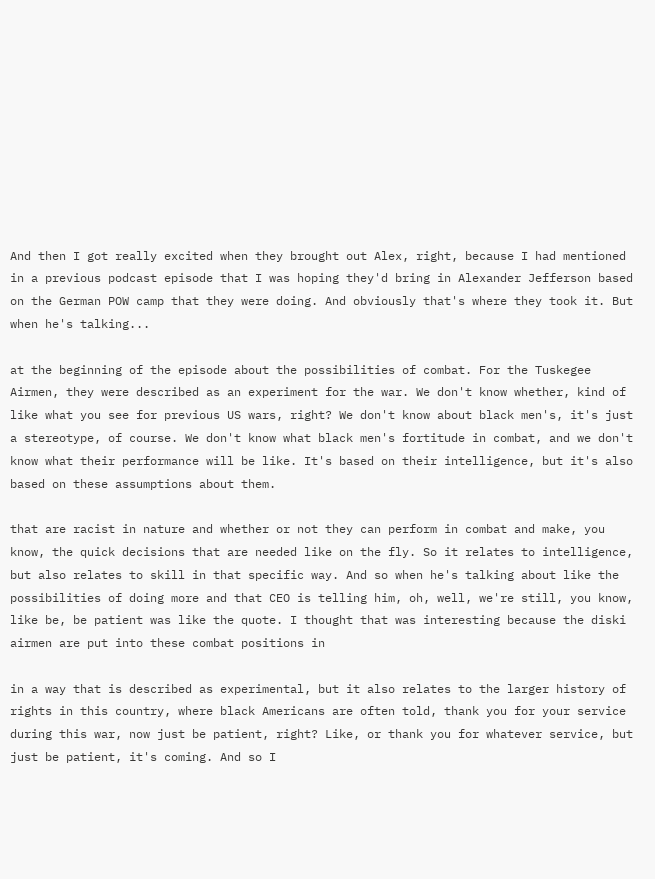And then I got really excited when they brought out Alex, right, because I had mentioned in a previous podcast episode that I was hoping they'd bring in Alexander Jefferson based on the German POW camp that they were doing. And obviously that's where they took it. But when he's talking...

at the beginning of the episode about the possibilities of combat. For the Tuskegee Airmen, they were described as an experiment for the war. We don't know whether, kind of like what you see for previous US wars, right? We don't know about black men's, it's just a stereotype, of course. We don't know what black men's fortitude in combat, and we don't know what their performance will be like. It's based on their intelligence, but it's also based on these assumptions about them.

that are racist in nature and whether or not they can perform in combat and make, you know, the quick decisions that are needed like on the fly. So it relates to intelligence, but also relates to skill in that specific way. And so when he's talking about like the possibilities of doing more and that CEO is telling him, oh, well, we're still, you know, like be, be patient was like the quote. I thought that was interesting because the diski airmen are put into these combat positions in

in a way that is described as experimental, but it also relates to the larger history of rights in this country, where black Americans are often told, thank you for your service during this war, now just be patient, right? Like, or thank you for whatever service, but just be patient, it's coming. And so I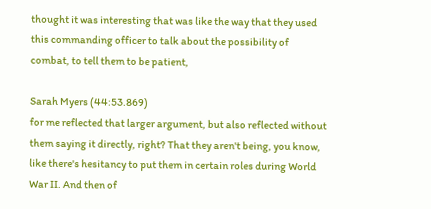thought it was interesting that was like the way that they used this commanding officer to talk about the possibility of combat, to tell them to be patient,

Sarah Myers (44:53.869)
for me reflected that larger argument, but also reflected without them saying it directly, right? That they aren't being, you know, like there's hesitancy to put them in certain roles during World War II. And then of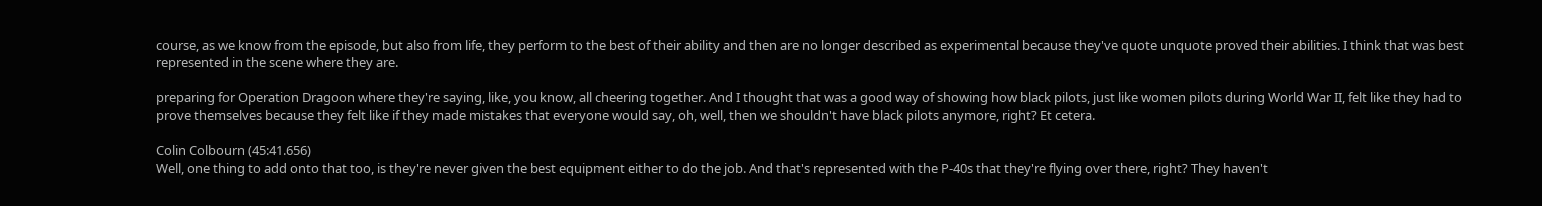course, as we know from the episode, but also from life, they perform to the best of their ability and then are no longer described as experimental because they've quote unquote proved their abilities. I think that was best represented in the scene where they are.

preparing for Operation Dragoon where they're saying, like, you know, all cheering together. And I thought that was a good way of showing how black pilots, just like women pilots during World War II, felt like they had to prove themselves because they felt like if they made mistakes that everyone would say, oh, well, then we shouldn't have black pilots anymore, right? Et cetera.

Colin Colbourn (45:41.656)
Well, one thing to add onto that too, is they're never given the best equipment either to do the job. And that's represented with the P-40s that they're flying over there, right? They haven't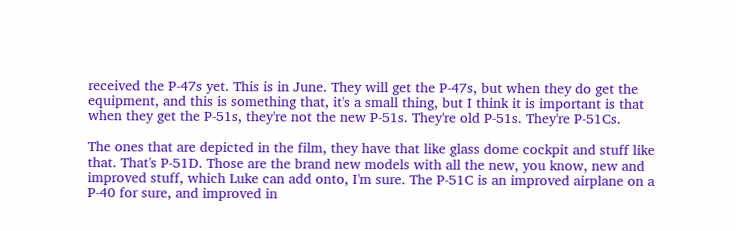received the P-47s yet. This is in June. They will get the P-47s, but when they do get the equipment, and this is something that, it's a small thing, but I think it is important is that when they get the P-51s, they're not the new P-51s. They're old P-51s. They're P-51Cs.

The ones that are depicted in the film, they have that like glass dome cockpit and stuff like that. That's P-51D. Those are the brand new models with all the new, you know, new and improved stuff, which Luke can add onto, I'm sure. The P-51C is an improved airplane on a P-40 for sure, and improved in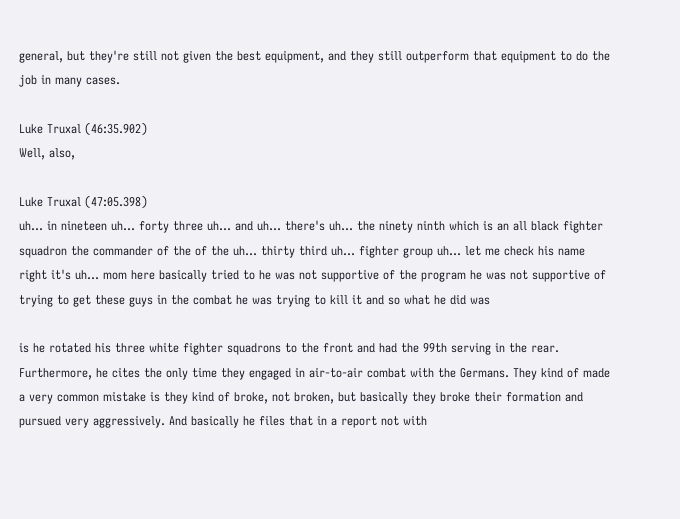general, but they're still not given the best equipment, and they still outperform that equipment to do the job in many cases.

Luke Truxal (46:35.902)
Well, also,

Luke Truxal (47:05.398)
uh... in nineteen uh... forty three uh... and uh... there's uh... the ninety ninth which is an all black fighter squadron the commander of the of the uh... thirty third uh... fighter group uh... let me check his name right it's uh... mom here basically tried to he was not supportive of the program he was not supportive of trying to get these guys in the combat he was trying to kill it and so what he did was

is he rotated his three white fighter squadrons to the front and had the 99th serving in the rear. Furthermore, he cites the only time they engaged in air-to-air combat with the Germans. They kind of made a very common mistake is they kind of broke, not broken, but basically they broke their formation and pursued very aggressively. And basically he files that in a report not with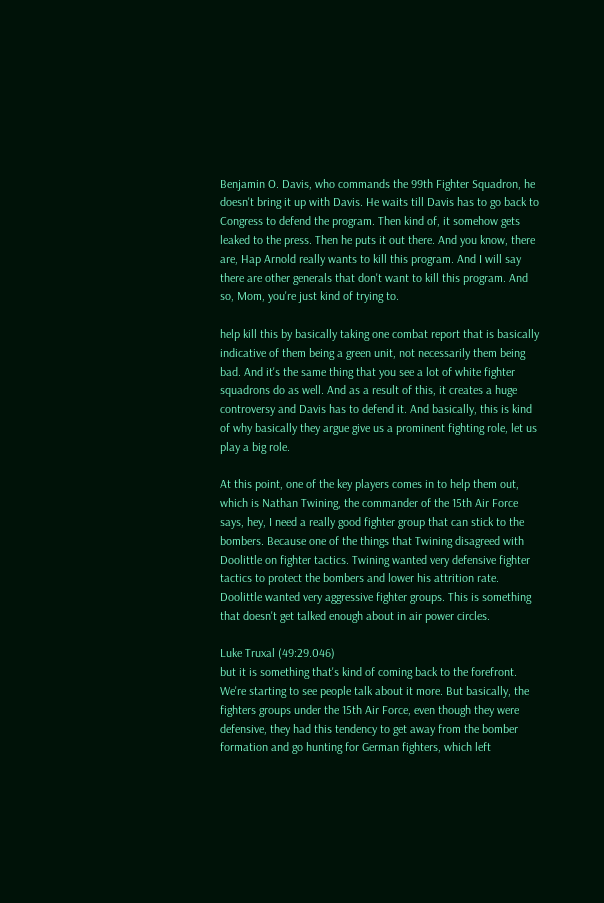Benjamin O. Davis, who commands the 99th Fighter Squadron, he doesn't bring it up with Davis. He waits till Davis has to go back to Congress to defend the program. Then kind of, it somehow gets leaked to the press. Then he puts it out there. And you know, there are, Hap Arnold really wants to kill this program. And I will say there are other generals that don't want to kill this program. And so, Mom, you're just kind of trying to.

help kill this by basically taking one combat report that is basically indicative of them being a green unit, not necessarily them being bad. And it's the same thing that you see a lot of white fighter squadrons do as well. And as a result of this, it creates a huge controversy and Davis has to defend it. And basically, this is kind of why basically they argue give us a prominent fighting role, let us play a big role.

At this point, one of the key players comes in to help them out, which is Nathan Twining, the commander of the 15th Air Force says, hey, I need a really good fighter group that can stick to the bombers. Because one of the things that Twining disagreed with Doolittle on fighter tactics. Twining wanted very defensive fighter tactics to protect the bombers and lower his attrition rate. Doolittle wanted very aggressive fighter groups. This is something that doesn't get talked enough about in air power circles.

Luke Truxal (49:29.046)
but it is something that's kind of coming back to the forefront. We're starting to see people talk about it more. But basically, the fighters groups under the 15th Air Force, even though they were defensive, they had this tendency to get away from the bomber formation and go hunting for German fighters, which left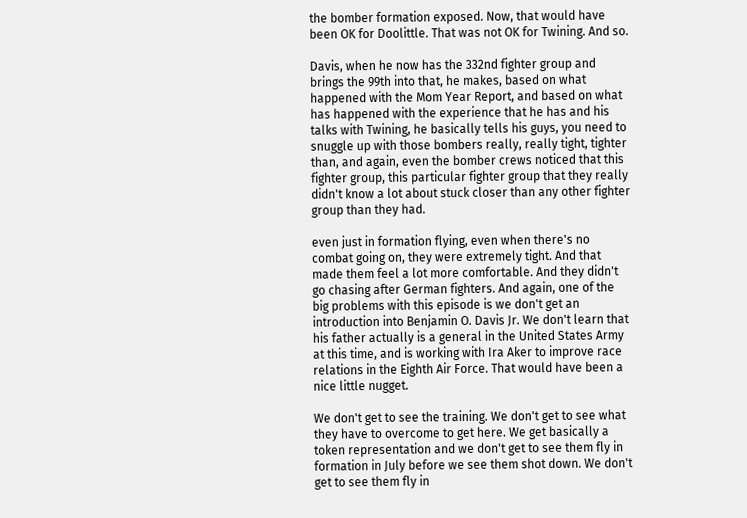the bomber formation exposed. Now, that would have been OK for Doolittle. That was not OK for Twining. And so.

Davis, when he now has the 332nd fighter group and brings the 99th into that, he makes, based on what happened with the Mom Year Report, and based on what has happened with the experience that he has and his talks with Twining, he basically tells his guys, you need to snuggle up with those bombers really, really tight, tighter than, and again, even the bomber crews noticed that this fighter group, this particular fighter group that they really didn't know a lot about stuck closer than any other fighter group than they had.

even just in formation flying, even when there's no combat going on, they were extremely tight. And that made them feel a lot more comfortable. And they didn't go chasing after German fighters. And again, one of the big problems with this episode is we don't get an introduction into Benjamin O. Davis Jr. We don't learn that his father actually is a general in the United States Army at this time, and is working with Ira Aker to improve race relations in the Eighth Air Force. That would have been a nice little nugget.

We don't get to see the training. We don't get to see what they have to overcome to get here. We get basically a token representation and we don't get to see them fly in formation in July before we see them shot down. We don't get to see them fly in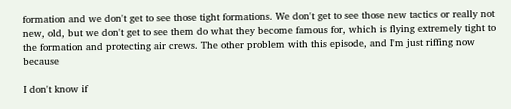formation and we don't get to see those tight formations. We don't get to see those new tactics or really not new, old, but we don't get to see them do what they become famous for, which is flying extremely tight to the formation and protecting air crews. The other problem with this episode, and I'm just riffing now because

I don't know if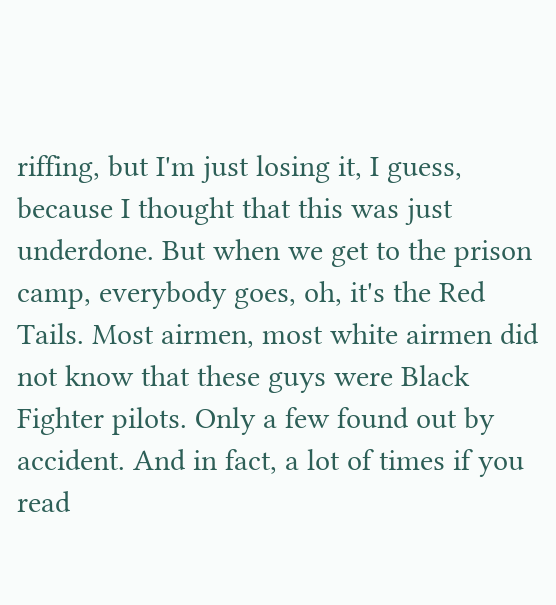riffing, but I'm just losing it, I guess, because I thought that this was just underdone. But when we get to the prison camp, everybody goes, oh, it's the Red Tails. Most airmen, most white airmen did not know that these guys were Black Fighter pilots. Only a few found out by accident. And in fact, a lot of times if you read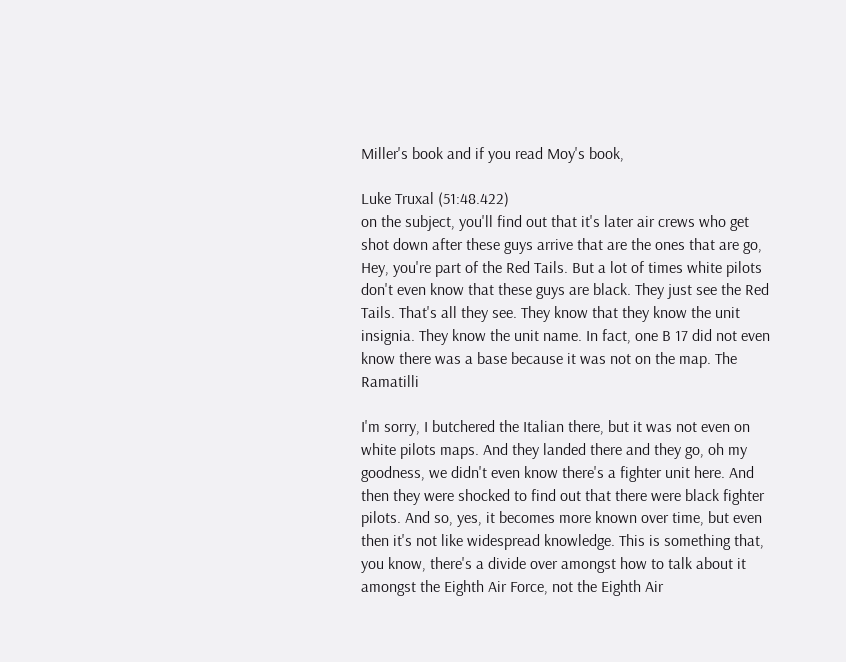Miller's book and if you read Moy's book,

Luke Truxal (51:48.422)
on the subject, you'll find out that it's later air crews who get shot down after these guys arrive that are the ones that are go, Hey, you're part of the Red Tails. But a lot of times white pilots don't even know that these guys are black. They just see the Red Tails. That's all they see. They know that they know the unit insignia. They know the unit name. In fact, one B 17 did not even know there was a base because it was not on the map. The Ramatilli

I'm sorry, I butchered the Italian there, but it was not even on white pilots maps. And they landed there and they go, oh my goodness, we didn't even know there's a fighter unit here. And then they were shocked to find out that there were black fighter pilots. And so, yes, it becomes more known over time, but even then it's not like widespread knowledge. This is something that, you know, there's a divide over amongst how to talk about it amongst the Eighth Air Force, not the Eighth Air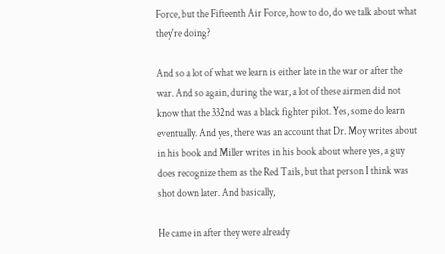Force, but the Fifteenth Air Force, how to do, do we talk about what they're doing?

And so a lot of what we learn is either late in the war or after the war. And so again, during the war, a lot of these airmen did not know that the 332nd was a black fighter pilot. Yes, some do learn eventually. And yes, there was an account that Dr. Moy writes about in his book and Miller writes in his book about where yes, a guy does recognize them as the Red Tails, but that person I think was shot down later. And basically,

He came in after they were already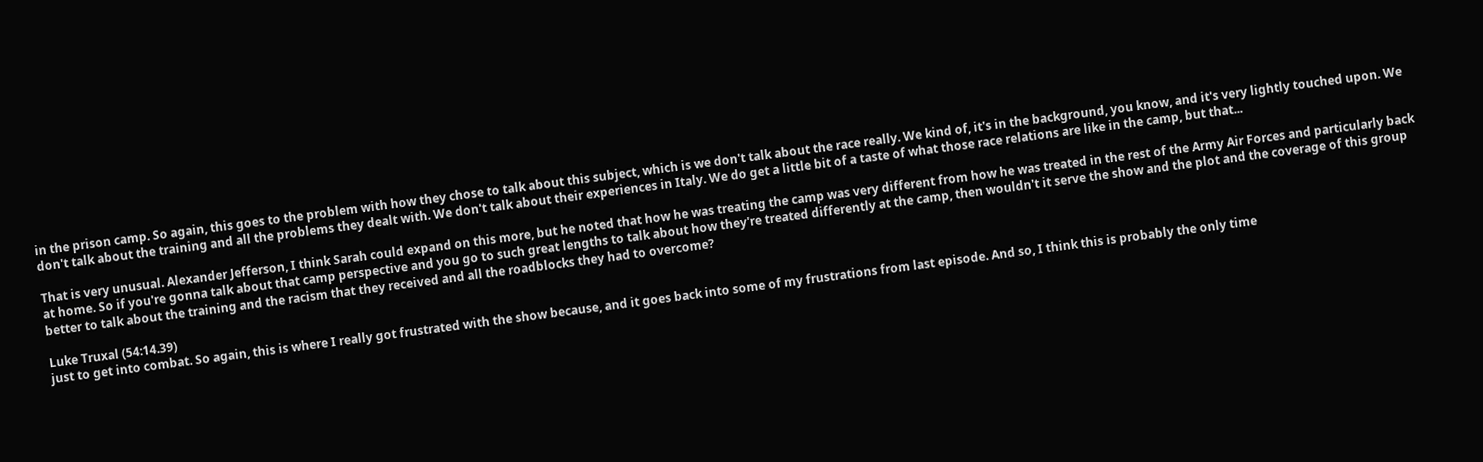in the prison camp. So again, this goes to the problem with how they chose to talk about this subject, which is we don't talk about the race really. We kind of, it's in the background, you know, and it's very lightly touched upon. We don't talk about the training and all the problems they dealt with. We don't talk about their experiences in Italy. We do get a little bit of a taste of what those race relations are like in the camp, but that...

That is very unusual. Alexander Jefferson, I think Sarah could expand on this more, but he noted that how he was treating the camp was very different from how he was treated in the rest of the Army Air Forces and particularly back at home. So if you're gonna talk about that camp perspective and you go to such great lengths to talk about how they're treated differently at the camp, then wouldn't it serve the show and the plot and the coverage of this group better to talk about the training and the racism that they received and all the roadblocks they had to overcome?

Luke Truxal (54:14.39)
just to get into combat. So again, this is where I really got frustrated with the show because, and it goes back into some of my frustrations from last episode. And so, I think this is probably the only time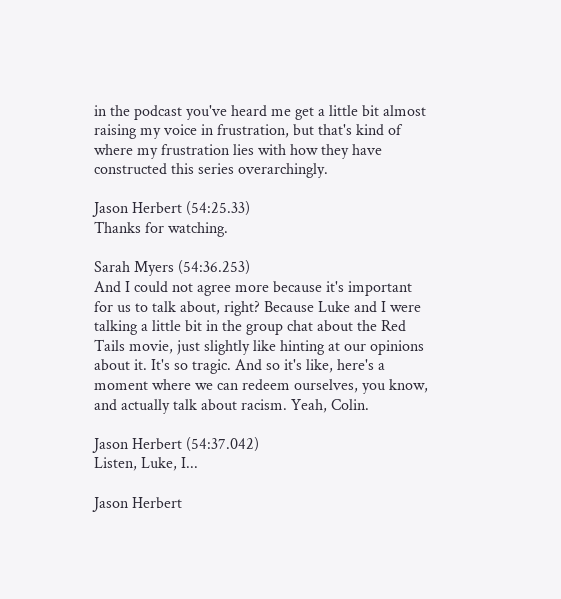in the podcast you've heard me get a little bit almost raising my voice in frustration, but that's kind of where my frustration lies with how they have constructed this series overarchingly.

Jason Herbert (54:25.33)
Thanks for watching.

Sarah Myers (54:36.253)
And I could not agree more because it's important for us to talk about, right? Because Luke and I were talking a little bit in the group chat about the Red Tails movie, just slightly like hinting at our opinions about it. It's so tragic. And so it's like, here's a moment where we can redeem ourselves, you know, and actually talk about racism. Yeah, Colin.

Jason Herbert (54:37.042)
Listen, Luke, I...

Jason Herbert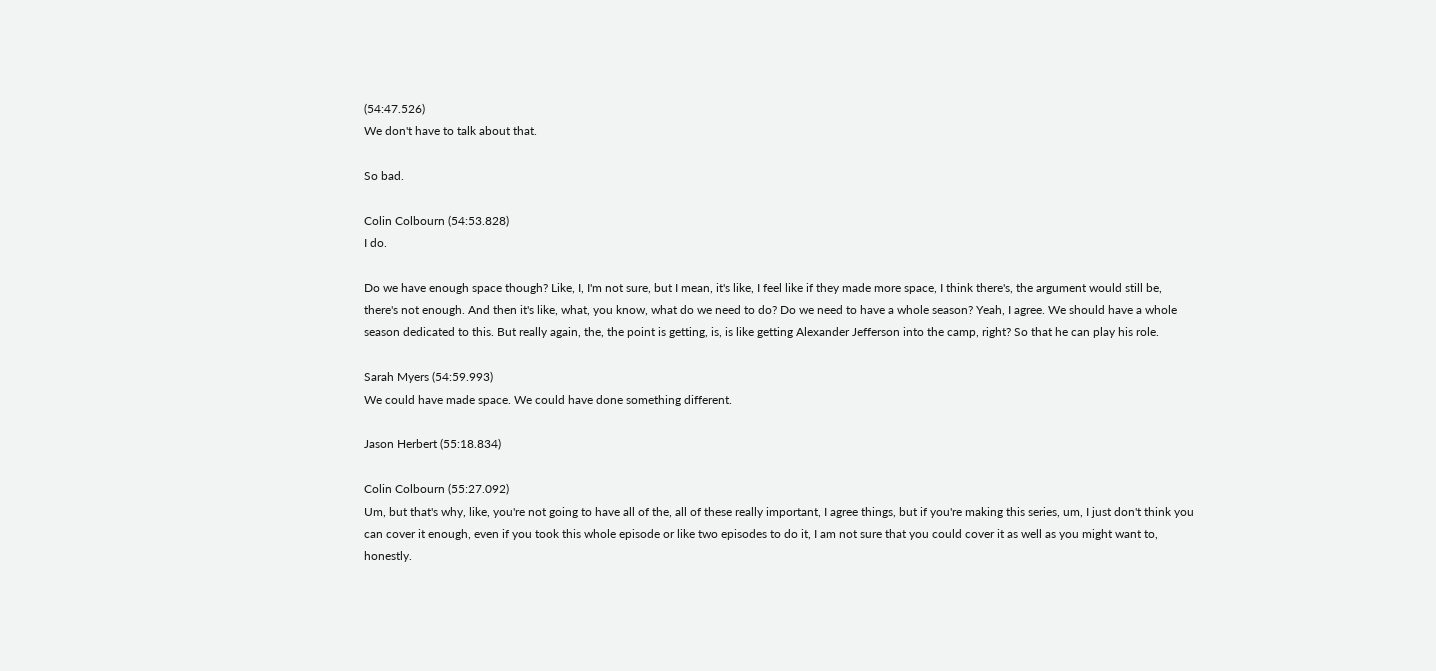(54:47.526)
We don't have to talk about that.

So bad.

Colin Colbourn (54:53.828)
I do.

Do we have enough space though? Like, I, I'm not sure, but I mean, it's like, I feel like if they made more space, I think there's, the argument would still be, there's not enough. And then it's like, what, you know, what do we need to do? Do we need to have a whole season? Yeah, I agree. We should have a whole season dedicated to this. But really again, the, the point is getting, is, is like getting Alexander Jefferson into the camp, right? So that he can play his role.

Sarah Myers (54:59.993)
We could have made space. We could have done something different.

Jason Herbert (55:18.834)

Colin Colbourn (55:27.092)
Um, but that's why, like, you're not going to have all of the, all of these really important, I agree things, but if you're making this series, um, I just don't think you can cover it enough, even if you took this whole episode or like two episodes to do it, I am not sure that you could cover it as well as you might want to, honestly.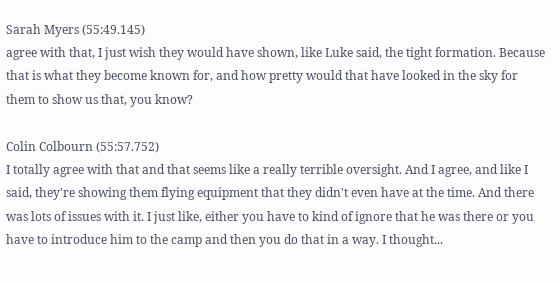Sarah Myers (55:49.145)
agree with that, I just wish they would have shown, like Luke said, the tight formation. Because that is what they become known for, and how pretty would that have looked in the sky for them to show us that, you know?

Colin Colbourn (55:57.752)
I totally agree with that and that seems like a really terrible oversight. And I agree, and like I said, they're showing them flying equipment that they didn't even have at the time. And there was lots of issues with it. I just like, either you have to kind of ignore that he was there or you have to introduce him to the camp and then you do that in a way. I thought...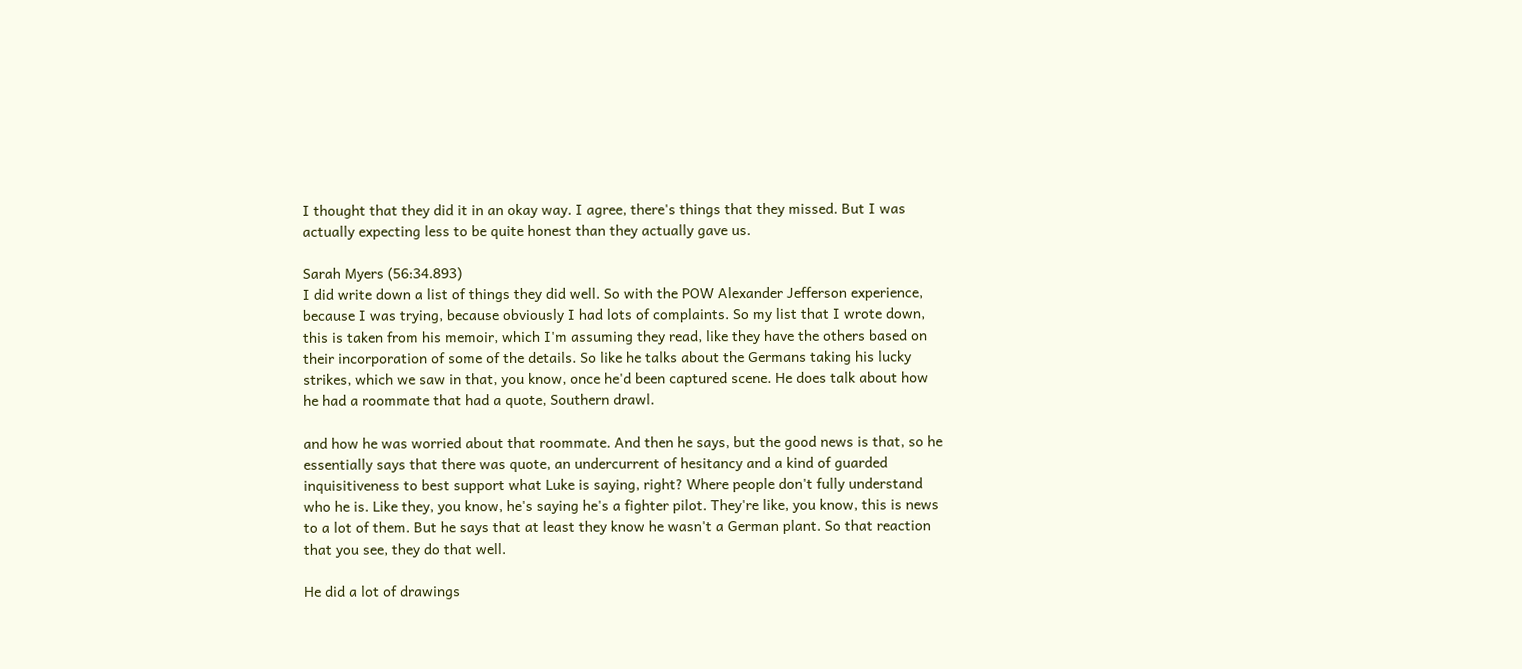I thought that they did it in an okay way. I agree, there's things that they missed. But I was actually expecting less to be quite honest than they actually gave us.

Sarah Myers (56:34.893)
I did write down a list of things they did well. So with the POW Alexander Jefferson experience, because I was trying, because obviously I had lots of complaints. So my list that I wrote down, this is taken from his memoir, which I'm assuming they read, like they have the others based on their incorporation of some of the details. So like he talks about the Germans taking his lucky strikes, which we saw in that, you know, once he'd been captured scene. He does talk about how he had a roommate that had a quote, Southern drawl.

and how he was worried about that roommate. And then he says, but the good news is that, so he essentially says that there was quote, an undercurrent of hesitancy and a kind of guarded inquisitiveness to best support what Luke is saying, right? Where people don't fully understand who he is. Like they, you know, he's saying he's a fighter pilot. They're like, you know, this is news to a lot of them. But he says that at least they know he wasn't a German plant. So that reaction that you see, they do that well.

He did a lot of drawings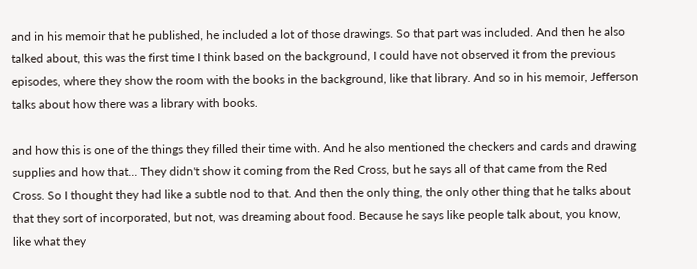and in his memoir that he published, he included a lot of those drawings. So that part was included. And then he also talked about, this was the first time I think based on the background, I could have not observed it from the previous episodes, where they show the room with the books in the background, like that library. And so in his memoir, Jefferson talks about how there was a library with books.

and how this is one of the things they filled their time with. And he also mentioned the checkers and cards and drawing supplies and how that... They didn't show it coming from the Red Cross, but he says all of that came from the Red Cross. So I thought they had like a subtle nod to that. And then the only thing, the only other thing that he talks about that they sort of incorporated, but not, was dreaming about food. Because he says like people talk about, you know, like what they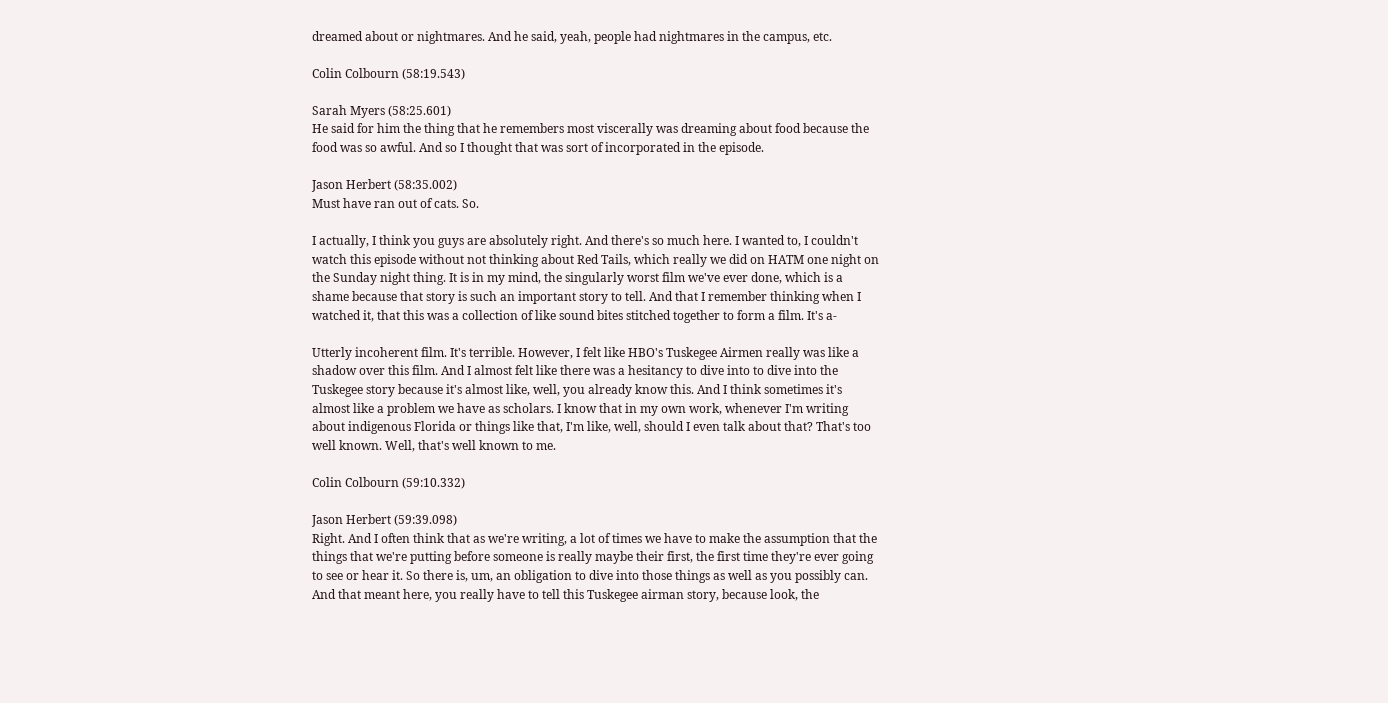dreamed about or nightmares. And he said, yeah, people had nightmares in the campus, etc.

Colin Colbourn (58:19.543)

Sarah Myers (58:25.601)
He said for him the thing that he remembers most viscerally was dreaming about food because the food was so awful. And so I thought that was sort of incorporated in the episode.

Jason Herbert (58:35.002)
Must have ran out of cats. So.

I actually, I think you guys are absolutely right. And there's so much here. I wanted to, I couldn't watch this episode without not thinking about Red Tails, which really we did on HATM one night on the Sunday night thing. It is in my mind, the singularly worst film we've ever done, which is a shame because that story is such an important story to tell. And that I remember thinking when I watched it, that this was a collection of like sound bites stitched together to form a film. It's a-

Utterly incoherent film. It's terrible. However, I felt like HBO's Tuskegee Airmen really was like a shadow over this film. And I almost felt like there was a hesitancy to dive into to dive into the Tuskegee story because it's almost like, well, you already know this. And I think sometimes it's almost like a problem we have as scholars. I know that in my own work, whenever I'm writing about indigenous Florida or things like that, I'm like, well, should I even talk about that? That's too well known. Well, that's well known to me.

Colin Colbourn (59:10.332)

Jason Herbert (59:39.098)
Right. And I often think that as we're writing, a lot of times we have to make the assumption that the things that we're putting before someone is really maybe their first, the first time they're ever going to see or hear it. So there is, um, an obligation to dive into those things as well as you possibly can. And that meant here, you really have to tell this Tuskegee airman story, because look, the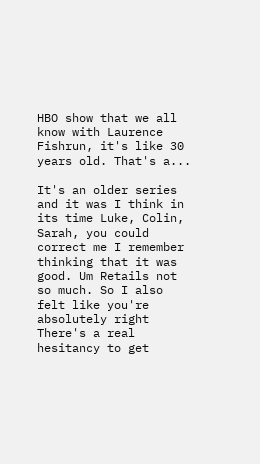HBO show that we all know with Laurence Fishrun, it's like 30 years old. That's a...

It's an older series and it was I think in its time Luke, Colin, Sarah, you could correct me I remember thinking that it was good. Um Retails not so much. So I also felt like you're absolutely right There's a real hesitancy to get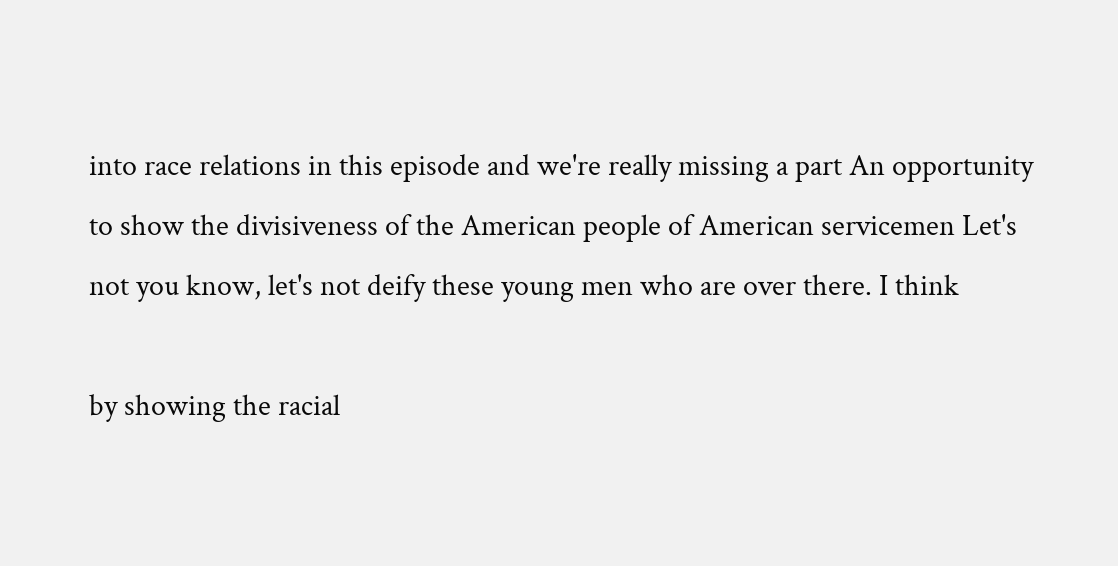into race relations in this episode and we're really missing a part An opportunity to show the divisiveness of the American people of American servicemen Let's not you know, let's not deify these young men who are over there. I think

by showing the racial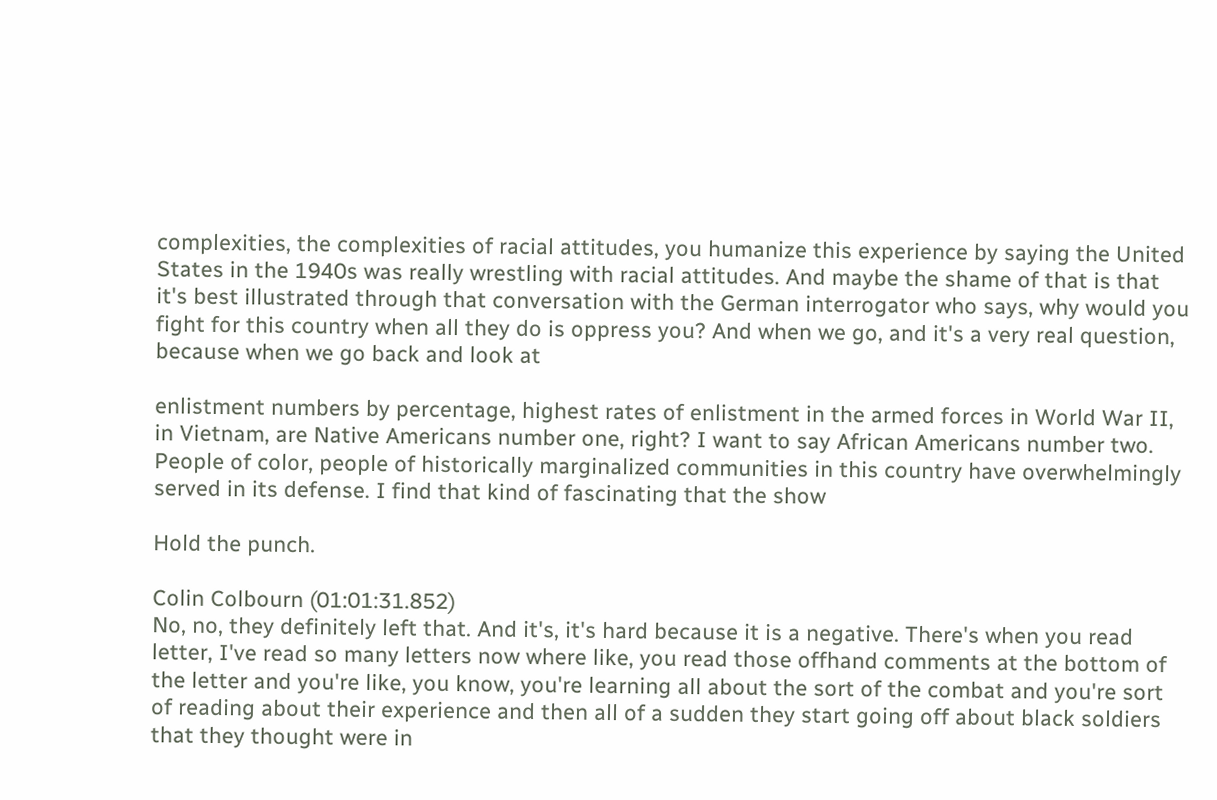complexities, the complexities of racial attitudes, you humanize this experience by saying the United States in the 1940s was really wrestling with racial attitudes. And maybe the shame of that is that it's best illustrated through that conversation with the German interrogator who says, why would you fight for this country when all they do is oppress you? And when we go, and it's a very real question, because when we go back and look at

enlistment numbers by percentage, highest rates of enlistment in the armed forces in World War II, in Vietnam, are Native Americans number one, right? I want to say African Americans number two. People of color, people of historically marginalized communities in this country have overwhelmingly served in its defense. I find that kind of fascinating that the show

Hold the punch.

Colin Colbourn (01:01:31.852)
No, no, they definitely left that. And it's, it's hard because it is a negative. There's when you read letter, I've read so many letters now where like, you read those offhand comments at the bottom of the letter and you're like, you know, you're learning all about the sort of the combat and you're sort of reading about their experience and then all of a sudden they start going off about black soldiers that they thought were in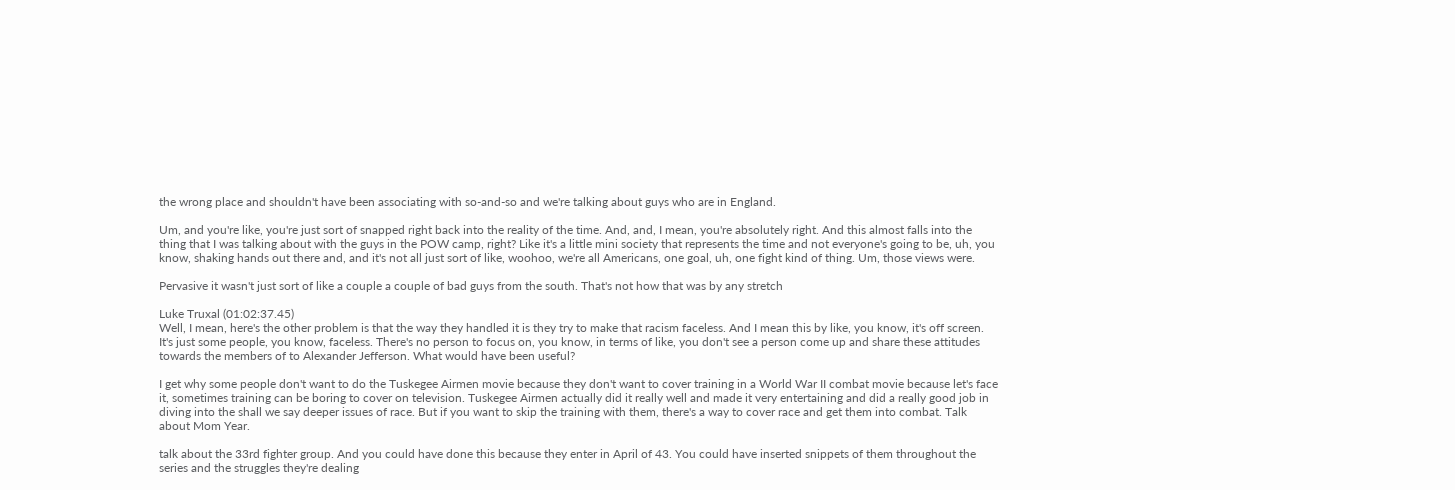the wrong place and shouldn't have been associating with so-and-so and we're talking about guys who are in England.

Um, and you're like, you're just sort of snapped right back into the reality of the time. And, and, I mean, you're absolutely right. And this almost falls into the thing that I was talking about with the guys in the POW camp, right? Like it's a little mini society that represents the time and not everyone's going to be, uh, you know, shaking hands out there and, and it's not all just sort of like, woohoo, we're all Americans, one goal, uh, one fight kind of thing. Um, those views were.

Pervasive it wasn't just sort of like a couple a couple of bad guys from the south. That's not how that was by any stretch

Luke Truxal (01:02:37.45)
Well, I mean, here's the other problem is that the way they handled it is they try to make that racism faceless. And I mean this by like, you know, it's off screen. It's just some people, you know, faceless. There's no person to focus on, you know, in terms of like, you don't see a person come up and share these attitudes towards the members of to Alexander Jefferson. What would have been useful?

I get why some people don't want to do the Tuskegee Airmen movie because they don't want to cover training in a World War II combat movie because let's face it, sometimes training can be boring to cover on television. Tuskegee Airmen actually did it really well and made it very entertaining and did a really good job in diving into the shall we say deeper issues of race. But if you want to skip the training with them, there's a way to cover race and get them into combat. Talk about Mom Year.

talk about the 33rd fighter group. And you could have done this because they enter in April of 43. You could have inserted snippets of them throughout the series and the struggles they're dealing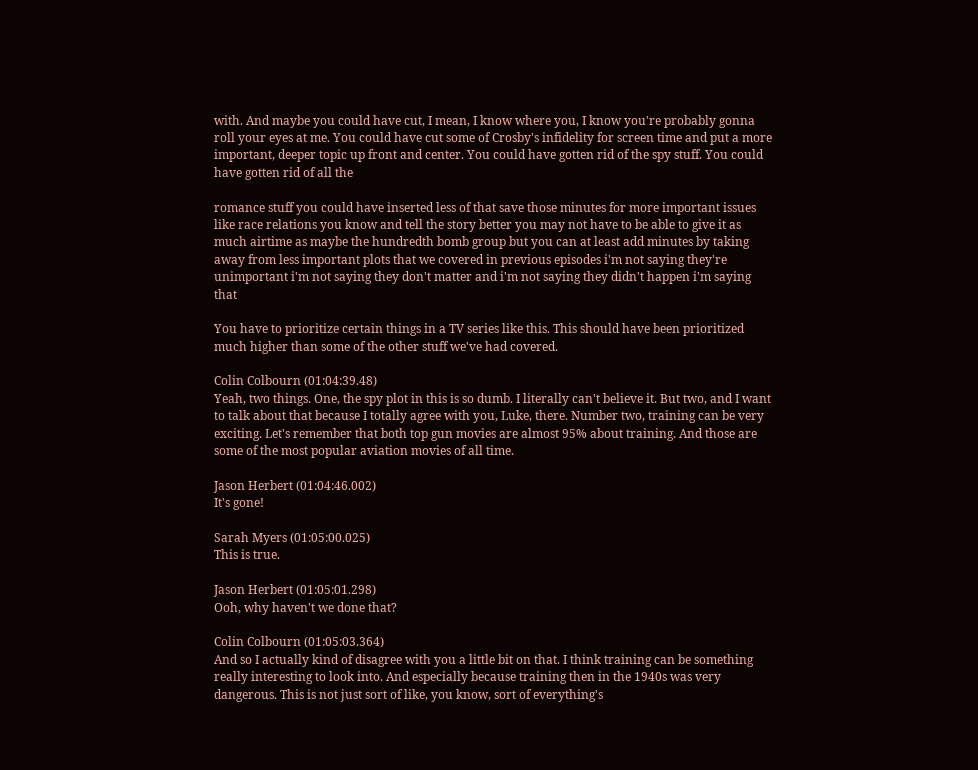with. And maybe you could have cut, I mean, I know where you, I know you're probably gonna roll your eyes at me. You could have cut some of Crosby's infidelity for screen time and put a more important, deeper topic up front and center. You could have gotten rid of the spy stuff. You could have gotten rid of all the

romance stuff you could have inserted less of that save those minutes for more important issues like race relations you know and tell the story better you may not have to be able to give it as much airtime as maybe the hundredth bomb group but you can at least add minutes by taking away from less important plots that we covered in previous episodes i'm not saying they're unimportant i'm not saying they don't matter and i'm not saying they didn't happen i'm saying that

You have to prioritize certain things in a TV series like this. This should have been prioritized much higher than some of the other stuff we've had covered.

Colin Colbourn (01:04:39.48)
Yeah, two things. One, the spy plot in this is so dumb. I literally can't believe it. But two, and I want to talk about that because I totally agree with you, Luke, there. Number two, training can be very exciting. Let's remember that both top gun movies are almost 95% about training. And those are some of the most popular aviation movies of all time.

Jason Herbert (01:04:46.002)
It's gone!

Sarah Myers (01:05:00.025)
This is true.

Jason Herbert (01:05:01.298)
Ooh, why haven't we done that?

Colin Colbourn (01:05:03.364)
And so I actually kind of disagree with you a little bit on that. I think training can be something really interesting to look into. And especially because training then in the 1940s was very dangerous. This is not just sort of like, you know, sort of everything's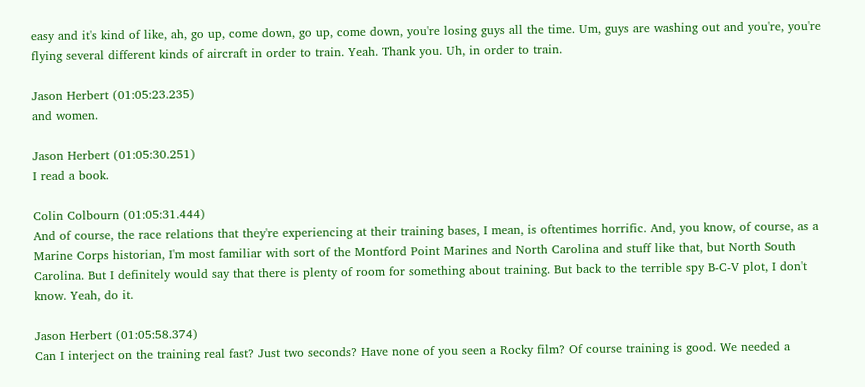easy and it's kind of like, ah, go up, come down, go up, come down, you're losing guys all the time. Um, guys are washing out and you're, you're flying several different kinds of aircraft in order to train. Yeah. Thank you. Uh, in order to train.

Jason Herbert (01:05:23.235)
and women.

Jason Herbert (01:05:30.251)
I read a book.

Colin Colbourn (01:05:31.444)
And of course, the race relations that they're experiencing at their training bases, I mean, is oftentimes horrific. And, you know, of course, as a Marine Corps historian, I'm most familiar with sort of the Montford Point Marines and North Carolina and stuff like that, but North South Carolina. But I definitely would say that there is plenty of room for something about training. But back to the terrible spy B-C-V plot, I don't know. Yeah, do it.

Jason Herbert (01:05:58.374)
Can I interject on the training real fast? Just two seconds? Have none of you seen a Rocky film? Of course training is good. We needed a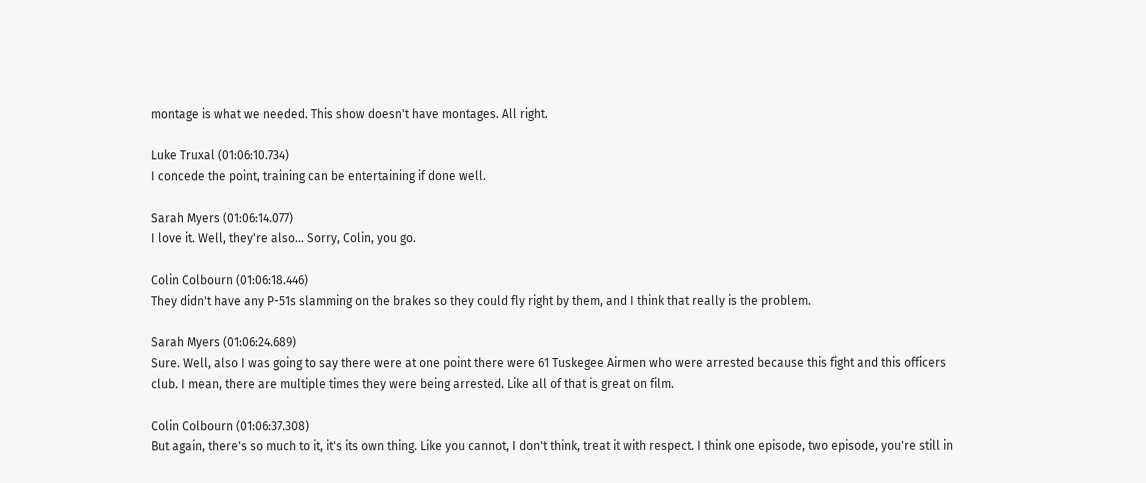montage is what we needed. This show doesn't have montages. All right.

Luke Truxal (01:06:10.734)
I concede the point, training can be entertaining if done well.

Sarah Myers (01:06:14.077)
I love it. Well, they're also... Sorry, Colin, you go.

Colin Colbourn (01:06:18.446)
They didn't have any P-51s slamming on the brakes so they could fly right by them, and I think that really is the problem.

Sarah Myers (01:06:24.689)
Sure. Well, also I was going to say there were at one point there were 61 Tuskegee Airmen who were arrested because this fight and this officers club. I mean, there are multiple times they were being arrested. Like all of that is great on film.

Colin Colbourn (01:06:37.308)
But again, there's so much to it, it's its own thing. Like you cannot, I don't think, treat it with respect. I think one episode, two episode, you're still in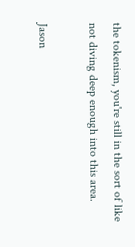the tokenism, you're still in the sort of like not diving deep enough into this area.

Jason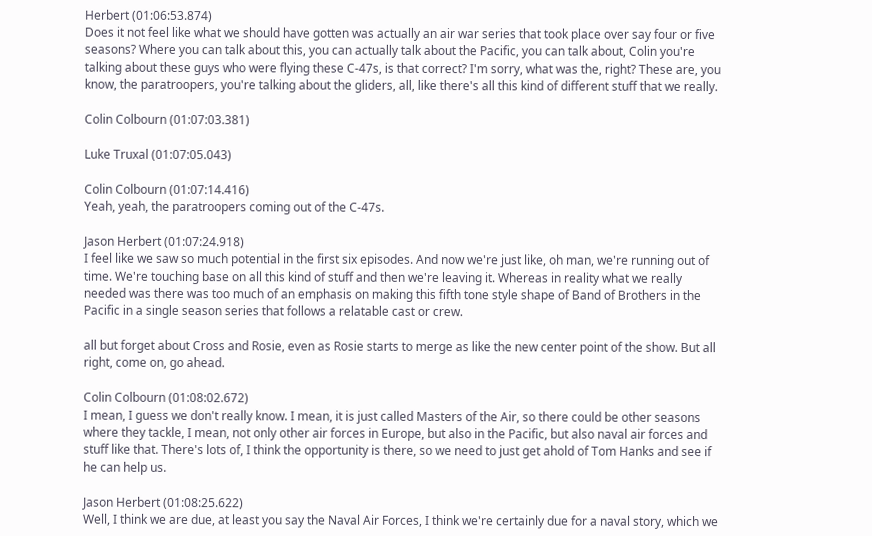Herbert (01:06:53.874)
Does it not feel like what we should have gotten was actually an air war series that took place over say four or five seasons? Where you can talk about this, you can actually talk about the Pacific, you can talk about, Colin you're talking about these guys who were flying these C-47s, is that correct? I'm sorry, what was the, right? These are, you know, the paratroopers, you're talking about the gliders, all, like there's all this kind of different stuff that we really.

Colin Colbourn (01:07:03.381)

Luke Truxal (01:07:05.043)

Colin Colbourn (01:07:14.416)
Yeah, yeah, the paratroopers coming out of the C-47s.

Jason Herbert (01:07:24.918)
I feel like we saw so much potential in the first six episodes. And now we're just like, oh man, we're running out of time. We're touching base on all this kind of stuff and then we're leaving it. Whereas in reality what we really needed was there was too much of an emphasis on making this fifth tone style shape of Band of Brothers in the Pacific in a single season series that follows a relatable cast or crew.

all but forget about Cross and Rosie, even as Rosie starts to merge as like the new center point of the show. But all right, come on, go ahead.

Colin Colbourn (01:08:02.672)
I mean, I guess we don't really know. I mean, it is just called Masters of the Air, so there could be other seasons where they tackle, I mean, not only other air forces in Europe, but also in the Pacific, but also naval air forces and stuff like that. There's lots of, I think the opportunity is there, so we need to just get ahold of Tom Hanks and see if he can help us.

Jason Herbert (01:08:25.622)
Well, I think we are due, at least you say the Naval Air Forces, I think we're certainly due for a naval story, which we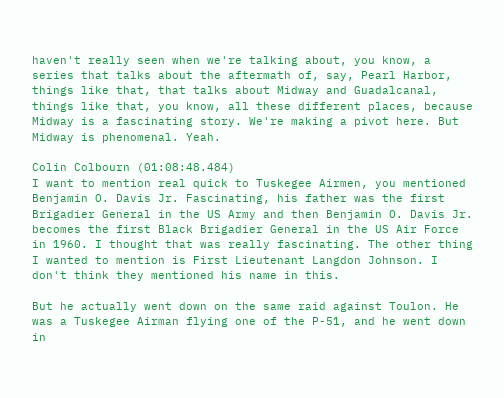haven't really seen when we're talking about, you know, a series that talks about the aftermath of, say, Pearl Harbor, things like that, that talks about Midway and Guadalcanal, things like that, you know, all these different places, because Midway is a fascinating story. We're making a pivot here. But Midway is phenomenal. Yeah.

Colin Colbourn (01:08:48.484)
I want to mention real quick to Tuskegee Airmen, you mentioned Benjamin O. Davis Jr. Fascinating, his father was the first Brigadier General in the US Army and then Benjamin O. Davis Jr. becomes the first Black Brigadier General in the US Air Force in 1960. I thought that was really fascinating. The other thing I wanted to mention is First Lieutenant Langdon Johnson. I don't think they mentioned his name in this.

But he actually went down on the same raid against Toulon. He was a Tuskegee Airman flying one of the P-51, and he went down in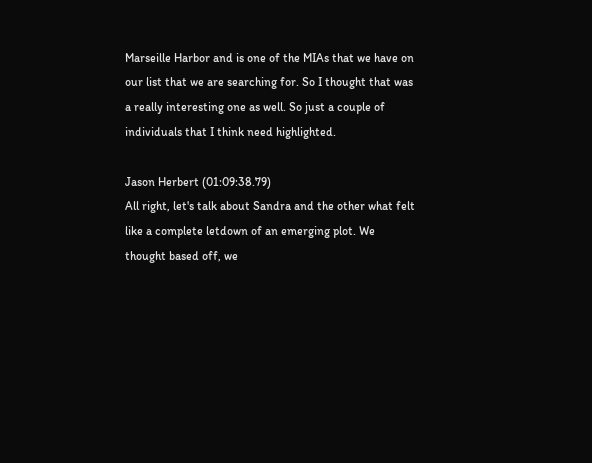Marseille Harbor and is one of the MIAs that we have on our list that we are searching for. So I thought that was a really interesting one as well. So just a couple of individuals that I think need highlighted.

Jason Herbert (01:09:38.79)
All right, let's talk about Sandra and the other what felt like a complete letdown of an emerging plot. We thought based off, we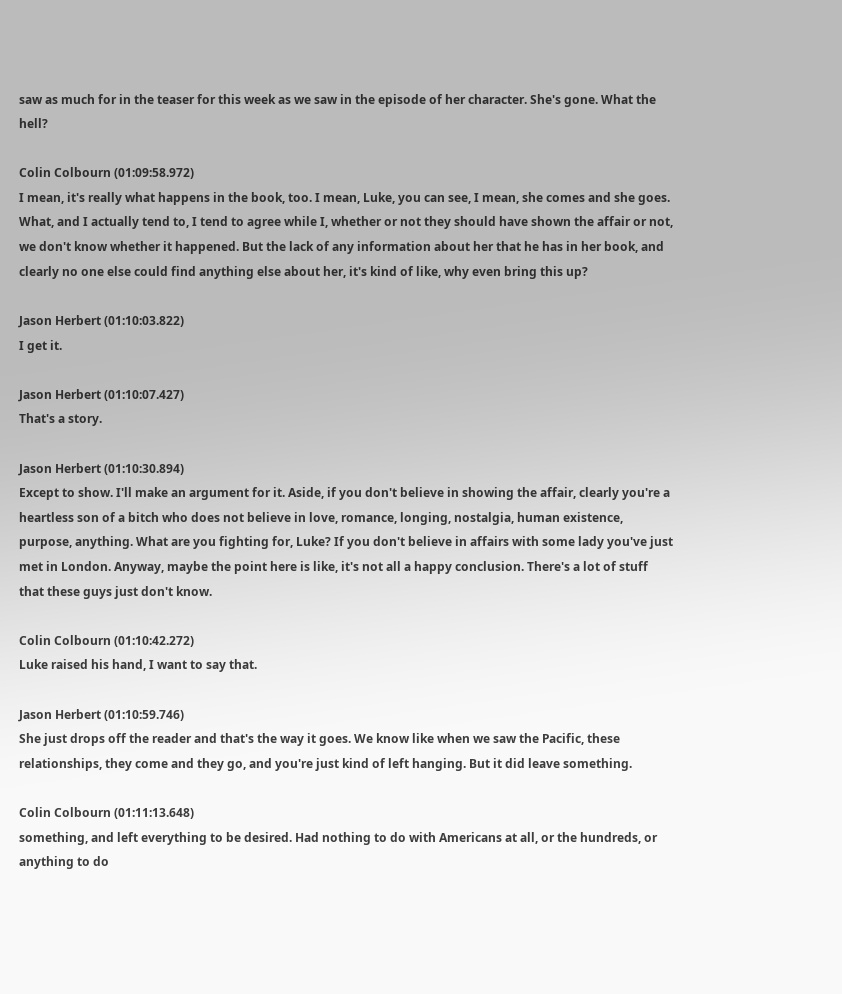saw as much for in the teaser for this week as we saw in the episode of her character. She's gone. What the hell?

Colin Colbourn (01:09:58.972)
I mean, it's really what happens in the book, too. I mean, Luke, you can see, I mean, she comes and she goes. What, and I actually tend to, I tend to agree while I, whether or not they should have shown the affair or not, we don't know whether it happened. But the lack of any information about her that he has in her book, and clearly no one else could find anything else about her, it's kind of like, why even bring this up?

Jason Herbert (01:10:03.822)
I get it.

Jason Herbert (01:10:07.427)
That's a story.

Jason Herbert (01:10:30.894)
Except to show. I'll make an argument for it. Aside, if you don't believe in showing the affair, clearly you're a heartless son of a bitch who does not believe in love, romance, longing, nostalgia, human existence, purpose, anything. What are you fighting for, Luke? If you don't believe in affairs with some lady you've just met in London. Anyway, maybe the point here is like, it's not all a happy conclusion. There's a lot of stuff that these guys just don't know.

Colin Colbourn (01:10:42.272)
Luke raised his hand, I want to say that.

Jason Herbert (01:10:59.746)
She just drops off the reader and that's the way it goes. We know like when we saw the Pacific, these relationships, they come and they go, and you're just kind of left hanging. But it did leave something.

Colin Colbourn (01:11:13.648)
something, and left everything to be desired. Had nothing to do with Americans at all, or the hundreds, or anything to do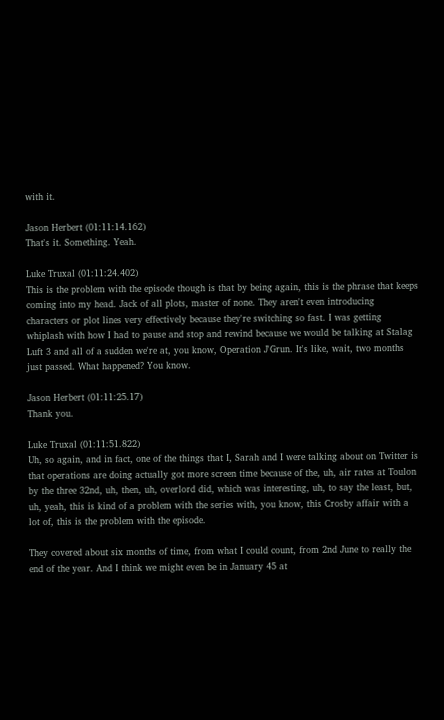with it.

Jason Herbert (01:11:14.162)
That's it. Something. Yeah.

Luke Truxal (01:11:24.402)
This is the problem with the episode though is that by being again, this is the phrase that keeps coming into my head. Jack of all plots, master of none. They aren't even introducing characters or plot lines very effectively because they're switching so fast. I was getting whiplash with how I had to pause and stop and rewind because we would be talking at Stalag Luft 3 and all of a sudden we're at, you know, Operation J'Grun. It's like, wait, two months just passed. What happened? You know.

Jason Herbert (01:11:25.17)
Thank you.

Luke Truxal (01:11:51.822)
Uh, so again, and in fact, one of the things that I, Sarah and I were talking about on Twitter is that operations are doing actually got more screen time because of the, uh, air rates at Toulon by the three 32nd, uh, then, uh, overlord did, which was interesting, uh, to say the least, but, uh, yeah, this is kind of a problem with the series with, you know, this Crosby affair with a lot of, this is the problem with the episode.

They covered about six months of time, from what I could count, from 2nd June to really the end of the year. And I think we might even be in January 45 at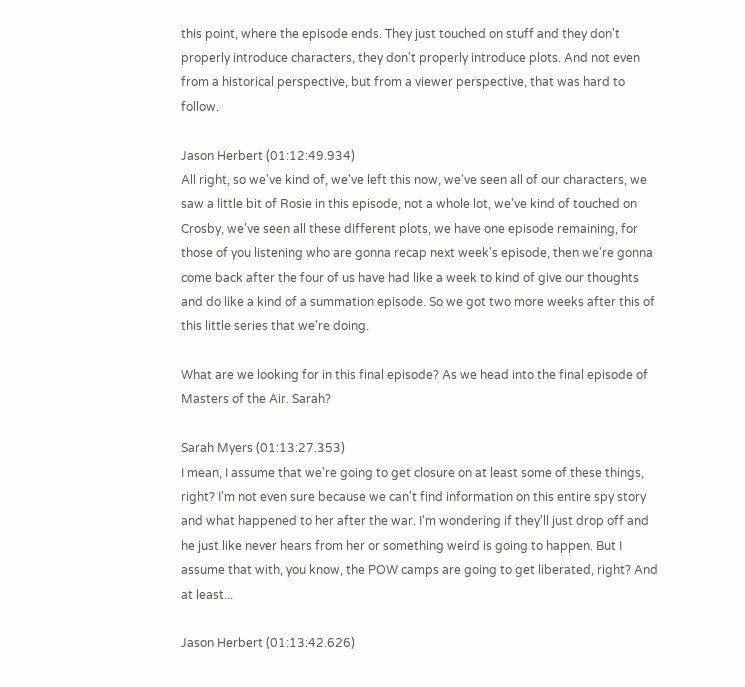this point, where the episode ends. They just touched on stuff and they don't properly introduce characters, they don't properly introduce plots. And not even from a historical perspective, but from a viewer perspective, that was hard to follow.

Jason Herbert (01:12:49.934)
All right, so we've kind of, we've left this now, we've seen all of our characters, we saw a little bit of Rosie in this episode, not a whole lot, we've kind of touched on Crosby, we've seen all these different plots, we have one episode remaining, for those of you listening who are gonna recap next week's episode, then we're gonna come back after the four of us have had like a week to kind of give our thoughts and do like a kind of a summation episode. So we got two more weeks after this of this little series that we're doing.

What are we looking for in this final episode? As we head into the final episode of Masters of the Air. Sarah?

Sarah Myers (01:13:27.353)
I mean, I assume that we're going to get closure on at least some of these things, right? I'm not even sure because we can't find information on this entire spy story and what happened to her after the war. I'm wondering if they'll just drop off and he just like never hears from her or something weird is going to happen. But I assume that with, you know, the POW camps are going to get liberated, right? And at least...

Jason Herbert (01:13:42.626)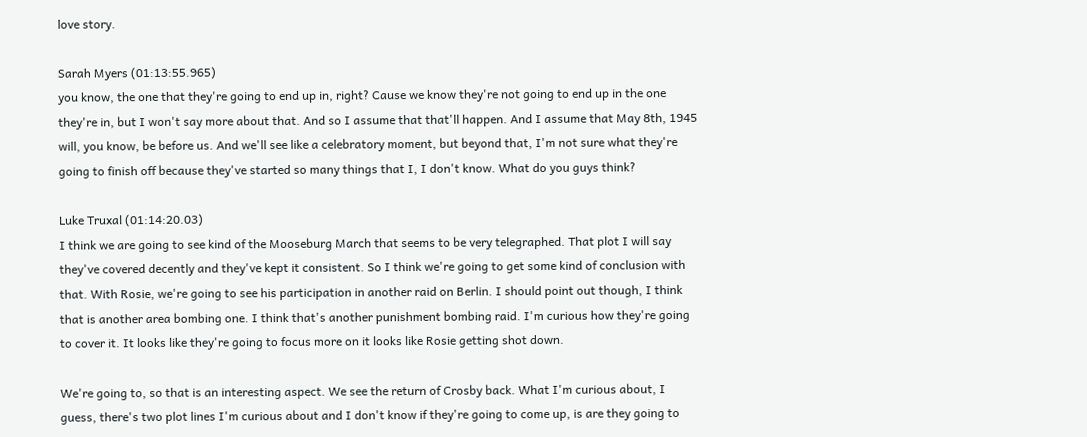love story.

Sarah Myers (01:13:55.965)
you know, the one that they're going to end up in, right? Cause we know they're not going to end up in the one they're in, but I won't say more about that. And so I assume that that'll happen. And I assume that May 8th, 1945 will, you know, be before us. And we'll see like a celebratory moment, but beyond that, I'm not sure what they're going to finish off because they've started so many things that I, I don't know. What do you guys think?

Luke Truxal (01:14:20.03)
I think we are going to see kind of the Mooseburg March that seems to be very telegraphed. That plot I will say they've covered decently and they've kept it consistent. So I think we're going to get some kind of conclusion with that. With Rosie, we're going to see his participation in another raid on Berlin. I should point out though, I think that is another area bombing one. I think that's another punishment bombing raid. I'm curious how they're going to cover it. It looks like they're going to focus more on it looks like Rosie getting shot down.

We're going to, so that is an interesting aspect. We see the return of Crosby back. What I'm curious about, I guess, there's two plot lines I'm curious about and I don't know if they're going to come up, is are they going to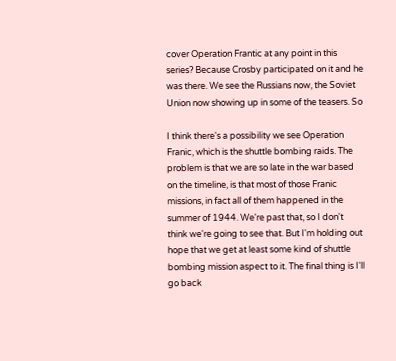cover Operation Frantic at any point in this series? Because Crosby participated on it and he was there. We see the Russians now, the Soviet Union now showing up in some of the teasers. So

I think there's a possibility we see Operation Franic, which is the shuttle bombing raids. The problem is that we are so late in the war based on the timeline, is that most of those Franic missions, in fact all of them happened in the summer of 1944. We're past that, so I don't think we're going to see that. But I'm holding out hope that we get at least some kind of shuttle bombing mission aspect to it. The final thing is I'll go back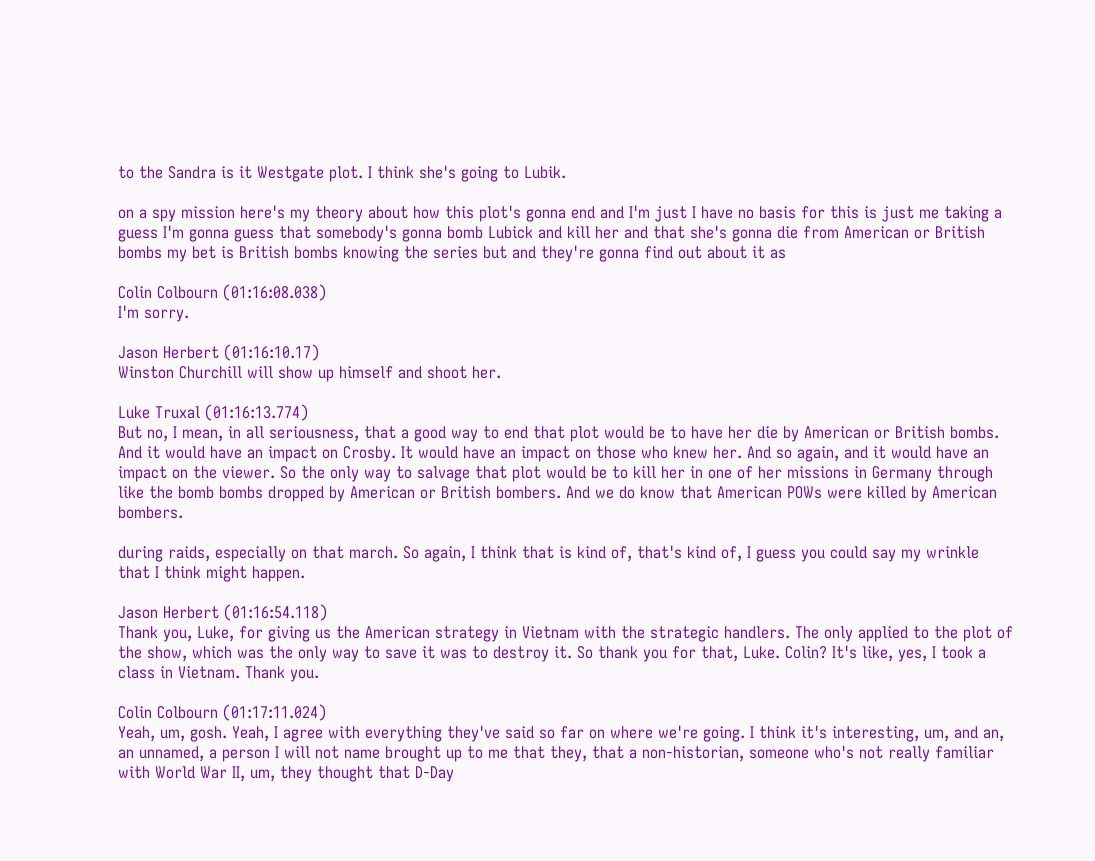to the Sandra is it Westgate plot. I think she's going to Lubik.

on a spy mission here's my theory about how this plot's gonna end and I'm just I have no basis for this is just me taking a guess I'm gonna guess that somebody's gonna bomb Lubick and kill her and that she's gonna die from American or British bombs my bet is British bombs knowing the series but and they're gonna find out about it as

Colin Colbourn (01:16:08.038)
I'm sorry.

Jason Herbert (01:16:10.17)
Winston Churchill will show up himself and shoot her.

Luke Truxal (01:16:13.774)
But no, I mean, in all seriousness, that a good way to end that plot would be to have her die by American or British bombs. And it would have an impact on Crosby. It would have an impact on those who knew her. And so again, and it would have an impact on the viewer. So the only way to salvage that plot would be to kill her in one of her missions in Germany through like the bomb bombs dropped by American or British bombers. And we do know that American POWs were killed by American bombers.

during raids, especially on that march. So again, I think that is kind of, that's kind of, I guess you could say my wrinkle that I think might happen.

Jason Herbert (01:16:54.118)
Thank you, Luke, for giving us the American strategy in Vietnam with the strategic handlers. The only applied to the plot of the show, which was the only way to save it was to destroy it. So thank you for that, Luke. Colin? It's like, yes, I took a class in Vietnam. Thank you.

Colin Colbourn (01:17:11.024)
Yeah, um, gosh. Yeah, I agree with everything they've said so far on where we're going. I think it's interesting, um, and an, an unnamed, a person I will not name brought up to me that they, that a non-historian, someone who's not really familiar with World War II, um, they thought that D-Day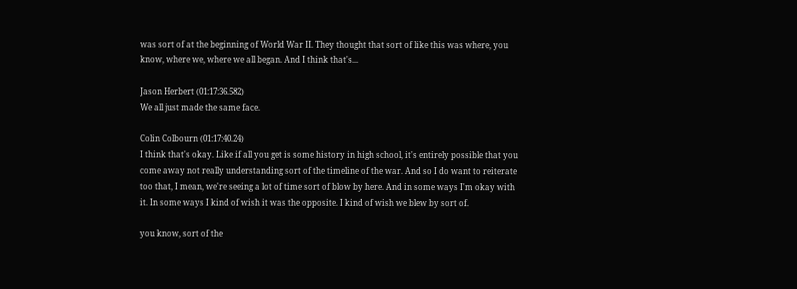was sort of at the beginning of World War II. They thought that sort of like this was where, you know, where we, where we all began. And I think that's...

Jason Herbert (01:17:36.582)
We all just made the same face.

Colin Colbourn (01:17:40.24)
I think that's okay. Like if all you get is some history in high school, it's entirely possible that you come away not really understanding sort of the timeline of the war. And so I do want to reiterate too that, I mean, we're seeing a lot of time sort of blow by here. And in some ways I'm okay with it. In some ways I kind of wish it was the opposite. I kind of wish we blew by sort of.

you know, sort of the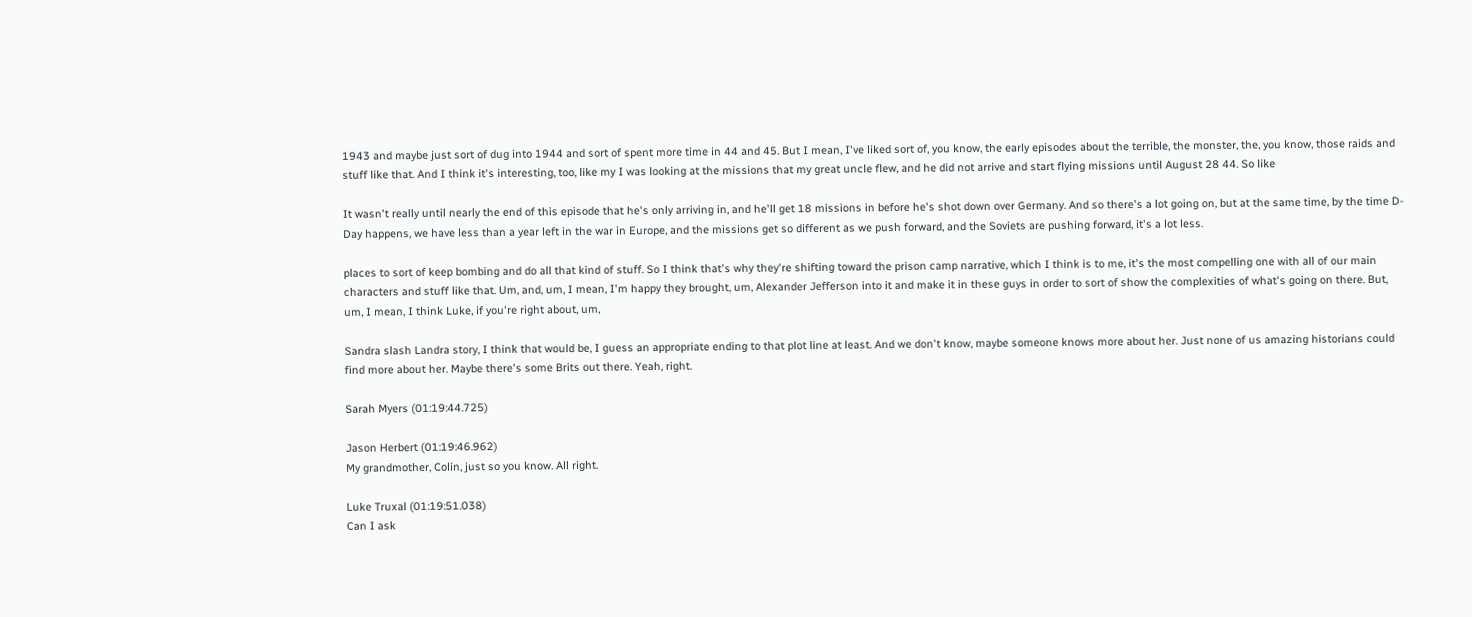1943 and maybe just sort of dug into 1944 and sort of spent more time in 44 and 45. But I mean, I've liked sort of, you know, the early episodes about the terrible, the monster, the, you know, those raids and stuff like that. And I think it's interesting, too, like my I was looking at the missions that my great uncle flew, and he did not arrive and start flying missions until August 28 44. So like

It wasn't really until nearly the end of this episode that he's only arriving in, and he'll get 18 missions in before he's shot down over Germany. And so there's a lot going on, but at the same time, by the time D-Day happens, we have less than a year left in the war in Europe, and the missions get so different as we push forward, and the Soviets are pushing forward, it's a lot less.

places to sort of keep bombing and do all that kind of stuff. So I think that's why they're shifting toward the prison camp narrative, which I think is to me, it's the most compelling one with all of our main characters and stuff like that. Um, and, um, I mean, I'm happy they brought, um, Alexander Jefferson into it and make it in these guys in order to sort of show the complexities of what's going on there. But, um, I mean, I think Luke, if you're right about, um,

Sandra slash Landra story, I think that would be, I guess an appropriate ending to that plot line at least. And we don't know, maybe someone knows more about her. Just none of us amazing historians could find more about her. Maybe there's some Brits out there. Yeah, right.

Sarah Myers (01:19:44.725)

Jason Herbert (01:19:46.962)
My grandmother, Colin, just so you know. All right.

Luke Truxal (01:19:51.038)
Can I ask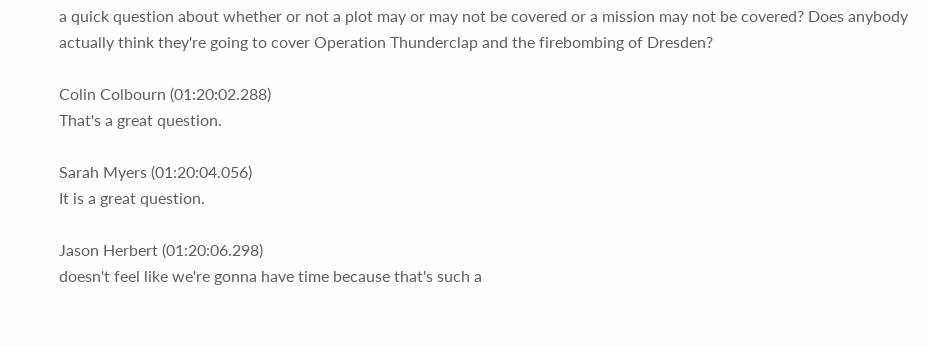a quick question about whether or not a plot may or may not be covered or a mission may not be covered? Does anybody actually think they're going to cover Operation Thunderclap and the firebombing of Dresden?

Colin Colbourn (01:20:02.288)
That's a great question.

Sarah Myers (01:20:04.056)
It is a great question.

Jason Herbert (01:20:06.298)
doesn't feel like we're gonna have time because that's such a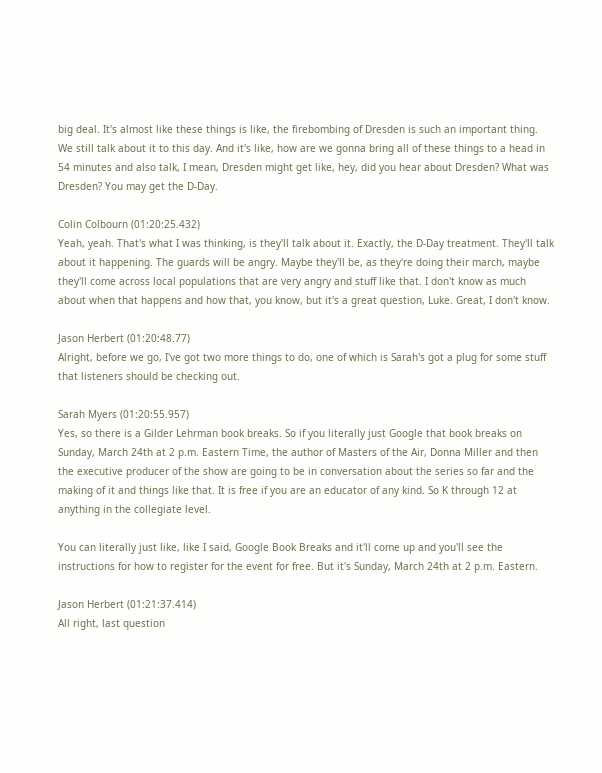big deal. It's almost like these things is like, the firebombing of Dresden is such an important thing. We still talk about it to this day. And it's like, how are we gonna bring all of these things to a head in 54 minutes and also talk, I mean, Dresden might get like, hey, did you hear about Dresden? What was Dresden? You may get the D-Day.

Colin Colbourn (01:20:25.432)
Yeah, yeah. That's what I was thinking, is they'll talk about it. Exactly, the D-Day treatment. They'll talk about it happening. The guards will be angry. Maybe they'll be, as they're doing their march, maybe they'll come across local populations that are very angry and stuff like that. I don't know as much about when that happens and how that, you know, but it's a great question, Luke. Great, I don't know.

Jason Herbert (01:20:48.77)
Alright, before we go, I've got two more things to do, one of which is Sarah's got a plug for some stuff that listeners should be checking out.

Sarah Myers (01:20:55.957)
Yes, so there is a Gilder Lehrman book breaks. So if you literally just Google that book breaks on Sunday, March 24th at 2 p.m. Eastern Time, the author of Masters of the Air, Donna Miller and then the executive producer of the show are going to be in conversation about the series so far and the making of it and things like that. It is free if you are an educator of any kind. So K through 12 at anything in the collegiate level.

You can literally just like, like I said, Google Book Breaks and it'll come up and you'll see the instructions for how to register for the event for free. But it's Sunday, March 24th at 2 p.m. Eastern.

Jason Herbert (01:21:37.414)
All right, last question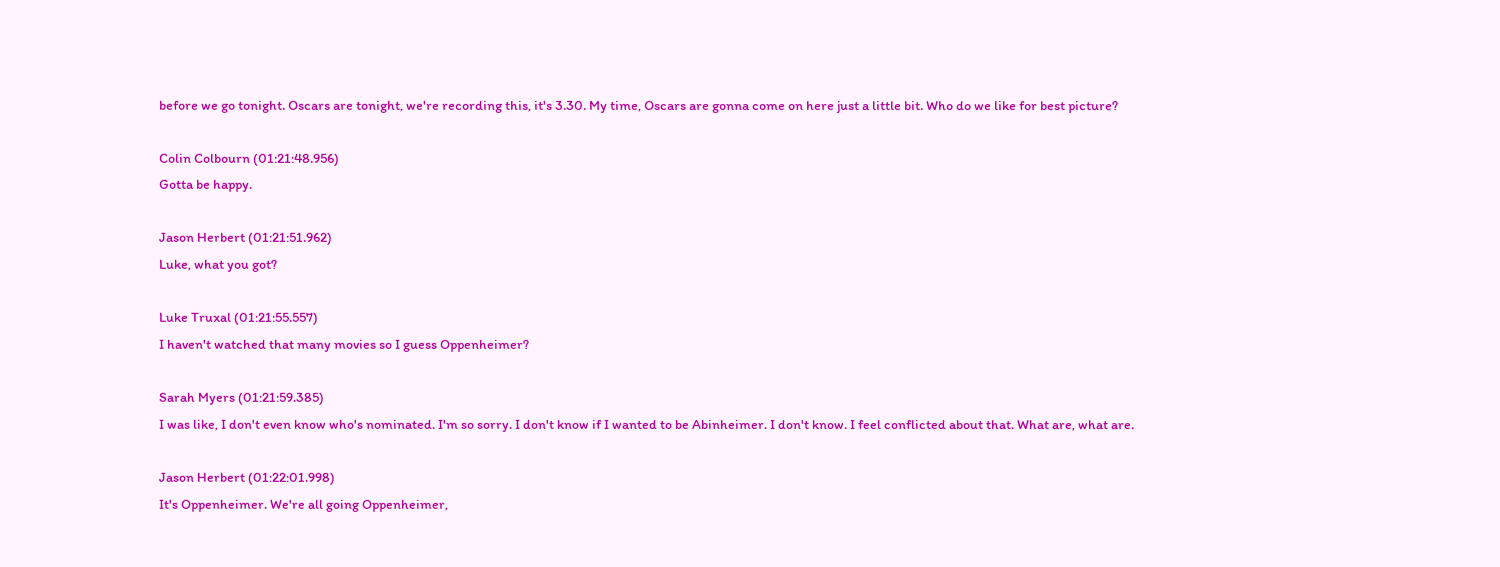before we go tonight. Oscars are tonight, we're recording this, it's 3.30. My time, Oscars are gonna come on here just a little bit. Who do we like for best picture?

Colin Colbourn (01:21:48.956)
Gotta be happy.

Jason Herbert (01:21:51.962)
Luke, what you got?

Luke Truxal (01:21:55.557)
I haven't watched that many movies so I guess Oppenheimer?

Sarah Myers (01:21:59.385)
I was like, I don't even know who's nominated. I'm so sorry. I don't know if I wanted to be Abinheimer. I don't know. I feel conflicted about that. What are, what are.

Jason Herbert (01:22:01.998)
It's Oppenheimer. We're all going Oppenheimer,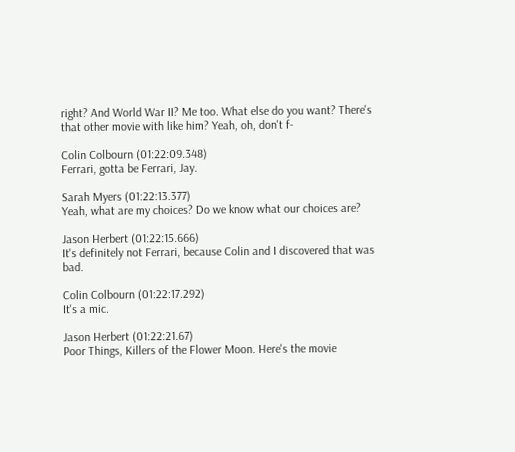right? And World War II? Me too. What else do you want? There's that other movie with like him? Yeah, oh, don't f-

Colin Colbourn (01:22:09.348)
Ferrari, gotta be Ferrari, Jay.

Sarah Myers (01:22:13.377)
Yeah, what are my choices? Do we know what our choices are?

Jason Herbert (01:22:15.666)
It's definitely not Ferrari, because Colin and I discovered that was bad.

Colin Colbourn (01:22:17.292)
It's a mic.

Jason Herbert (01:22:21.67)
Poor Things, Killers of the Flower Moon. Here's the movie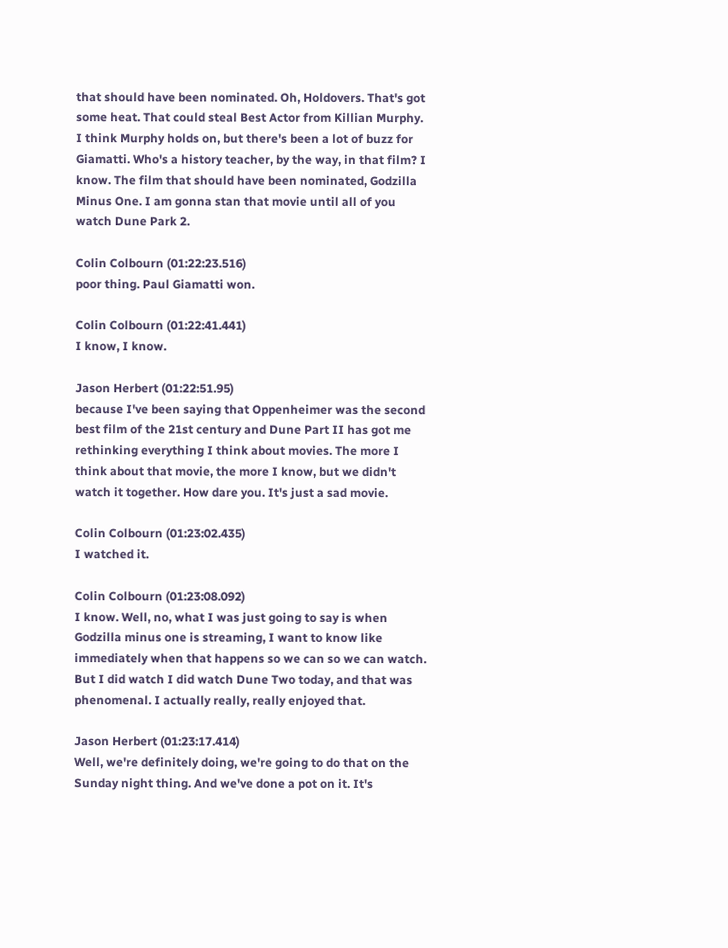that should have been nominated. Oh, Holdovers. That's got some heat. That could steal Best Actor from Killian Murphy. I think Murphy holds on, but there's been a lot of buzz for Giamatti. Who's a history teacher, by the way, in that film? I know. The film that should have been nominated, Godzilla Minus One. I am gonna stan that movie until all of you watch Dune Park 2.

Colin Colbourn (01:22:23.516)
poor thing. Paul Giamatti won.

Colin Colbourn (01:22:41.441)
I know, I know.

Jason Herbert (01:22:51.95)
because I've been saying that Oppenheimer was the second best film of the 21st century and Dune Part II has got me rethinking everything I think about movies. The more I think about that movie, the more I know, but we didn't watch it together. How dare you. It's just a sad movie.

Colin Colbourn (01:23:02.435)
I watched it.

Colin Colbourn (01:23:08.092)
I know. Well, no, what I was just going to say is when Godzilla minus one is streaming, I want to know like immediately when that happens so we can so we can watch. But I did watch I did watch Dune Two today, and that was phenomenal. I actually really, really enjoyed that.

Jason Herbert (01:23:17.414)
Well, we're definitely doing, we're going to do that on the Sunday night thing. And we've done a pot on it. It's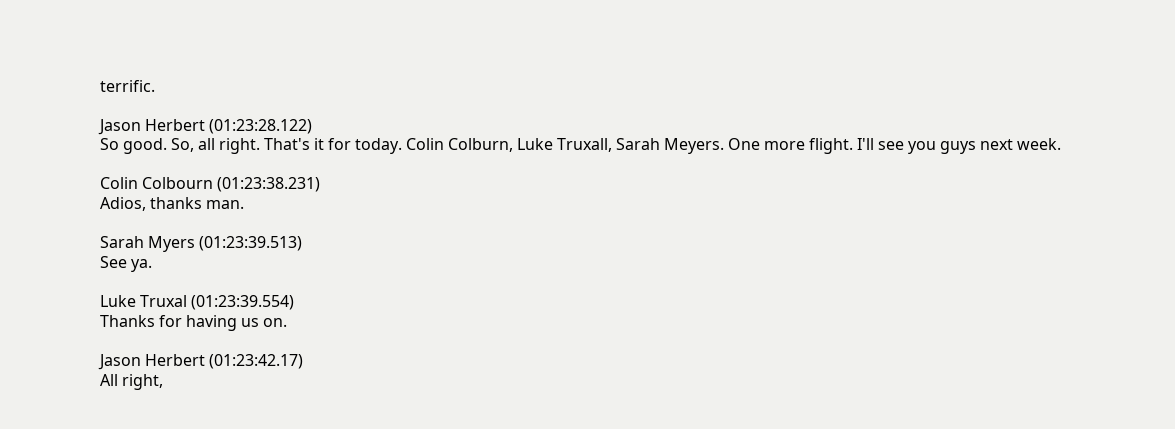terrific.

Jason Herbert (01:23:28.122)
So good. So, all right. That's it for today. Colin Colburn, Luke Truxall, Sarah Meyers. One more flight. I'll see you guys next week.

Colin Colbourn (01:23:38.231)
Adios, thanks man.

Sarah Myers (01:23:39.513)
See ya.

Luke Truxal (01:23:39.554)
Thanks for having us on.

Jason Herbert (01:23:42.17)
All right,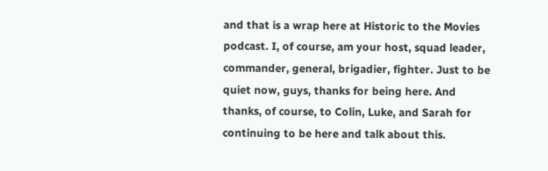and that is a wrap here at Historic to the Movies podcast. I, of course, am your host, squad leader, commander, general, brigadier, fighter. Just to be quiet now, guys, thanks for being here. And thanks, of course, to Colin, Luke, and Sarah for continuing to be here and talk about this.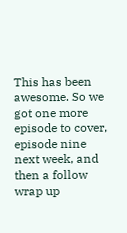This has been awesome. So we got one more episode to cover, episode nine next week, and then a follow wrap up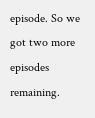episode. So we got two more episodes remaining.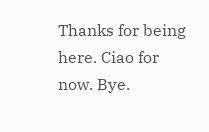Thanks for being here. Ciao for now. Bye.